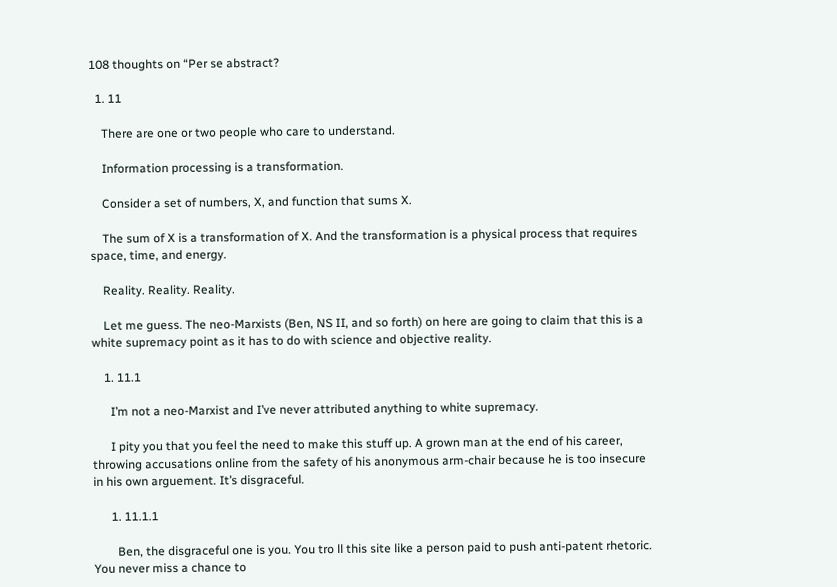108 thoughts on “Per se abstract?

  1. 11

    There are one or two people who care to understand.

    Information processing is a transformation.

    Consider a set of numbers, X, and function that sums X.

    The sum of X is a transformation of X. And the transformation is a physical process that requires space, time, and energy.

    Reality. Reality. Reality.

    Let me guess. The neo-Marxists (Ben, NS II, and so forth) on here are going to claim that this is a white supremacy point as it has to do with science and objective reality.

    1. 11.1

      I’m not a neo-Marxist and I’ve never attributed anything to white supremacy.

      I pity you that you feel the need to make this stuff up. A grown man at the end of his career, throwing accusations online from the safety of his anonymous arm-chair because he is too insecure in his own arguement. It’s disgraceful.

      1. 11.1.1

        Ben, the disgraceful one is you. You tro ll this site like a person paid to push anti-patent rhetoric. You never miss a chance to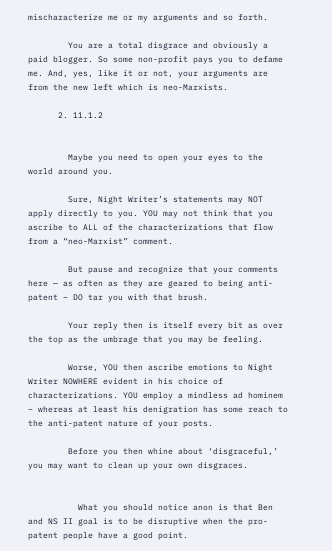mischaracterize me or my arguments and so forth.

        You are a total disgrace and obviously a paid blogger. So some non-profit pays you to defame me. And, yes, like it or not, your arguments are from the new left which is neo-Marxists.

      2. 11.1.2


        Maybe you need to open your eyes to the world around you.

        Sure, Night Writer’s statements may NOT apply directly to you. YOU may not think that you ascribe to ALL of the characterizations that flow from a “neo-Marxist” comment.

        But pause and recognize that your comments here — as often as they are geared to being anti-patent – DO tar you with that brush.

        Your reply then is itself every bit as over the top as the umbrage that you may be feeling.

        Worse, YOU then ascribe emotions to Night Writer NOWHERE evident in his choice of characterizations. YOU employ a mindless ad hominem – whereas at least his denigration has some reach to the anti-patent nature of your posts.

        Before you then whine about ‘disgraceful,’ you may want to clean up your own disgraces.


          What you should notice anon is that Ben and NS II goal is to be disruptive when the pro-patent people have a good point.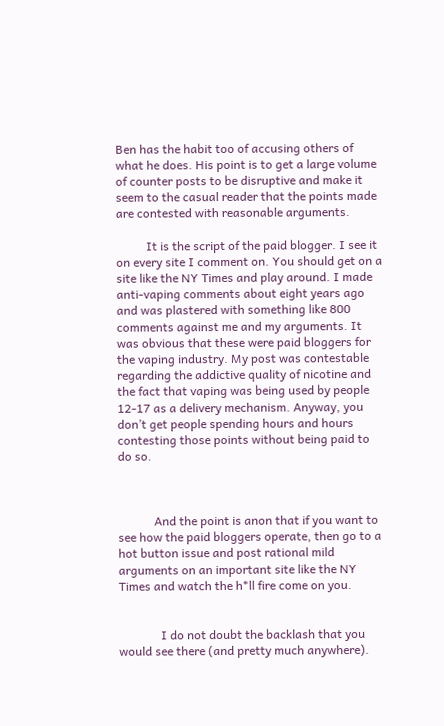Ben has the habit too of accusing others of what he does. His point is to get a large volume of counter posts to be disruptive and make it seem to the casual reader that the points made are contested with reasonable arguments.

          It is the script of the paid blogger. I see it on every site I comment on. You should get on a site like the NY Times and play around. I made anti-vaping comments about eight years ago and was plastered with something like 800 comments against me and my arguments. It was obvious that these were paid bloggers for the vaping industry. My post was contestable regarding the addictive quality of nicotine and the fact that vaping was being used by people 12-17 as a delivery mechanism. Anyway, you don’t get people spending hours and hours contesting those points without being paid to do so.



            And the point is anon that if you want to see how the paid bloggers operate, then go to a hot button issue and post rational mild arguments on an important site like the NY Times and watch the h*ll fire come on you.


              I do not doubt the backlash that you would see there (and pretty much anywhere).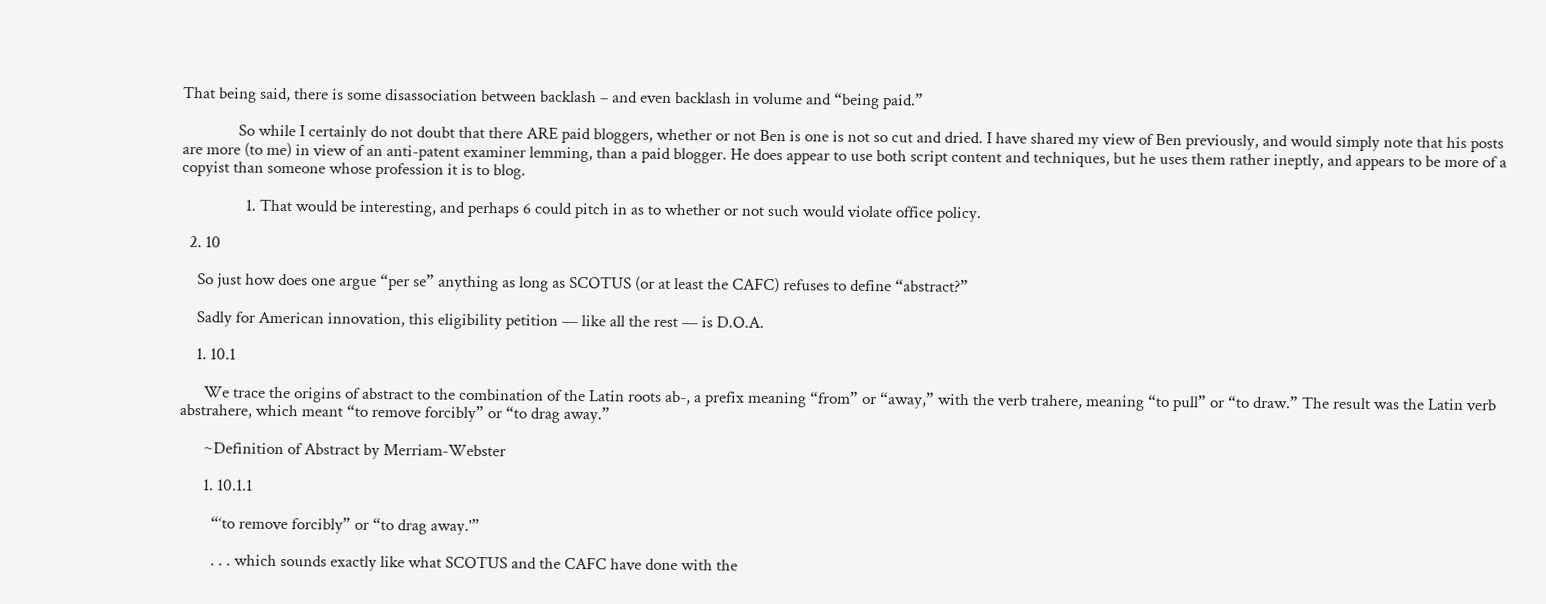That being said, there is some disassociation between backlash – and even backlash in volume and “being paid.”

              So while I certainly do not doubt that there ARE paid bloggers, whether or not Ben is one is not so cut and dried. I have shared my view of Ben previously, and would simply note that his posts are more (to me) in view of an anti-patent examiner lemming, than a paid blogger. He does appear to use both script content and techniques, but he uses them rather ineptly, and appears to be more of a copyist than someone whose profession it is to blog.

                1. That would be interesting, and perhaps 6 could pitch in as to whether or not such would violate office policy.

  2. 10

    So just how does one argue “per se” anything as long as SCOTUS (or at least the CAFC) refuses to define “abstract?”

    Sadly for American innovation, this eligibility petition — like all the rest — is D.O.A.

    1. 10.1

      We trace the origins of abstract to the combination of the Latin roots ab-, a prefix meaning “from” or “away,” with the verb trahere, meaning “to pull” or “to draw.” The result was the Latin verb abstrahere, which meant “to remove forcibly” or “to drag away.”

      ~Definition of Abstract by Merriam-Webster

      1. 10.1.1

        “‘to remove forcibly” or “to drag away.'”

        . . . which sounds exactly like what SCOTUS and the CAFC have done with the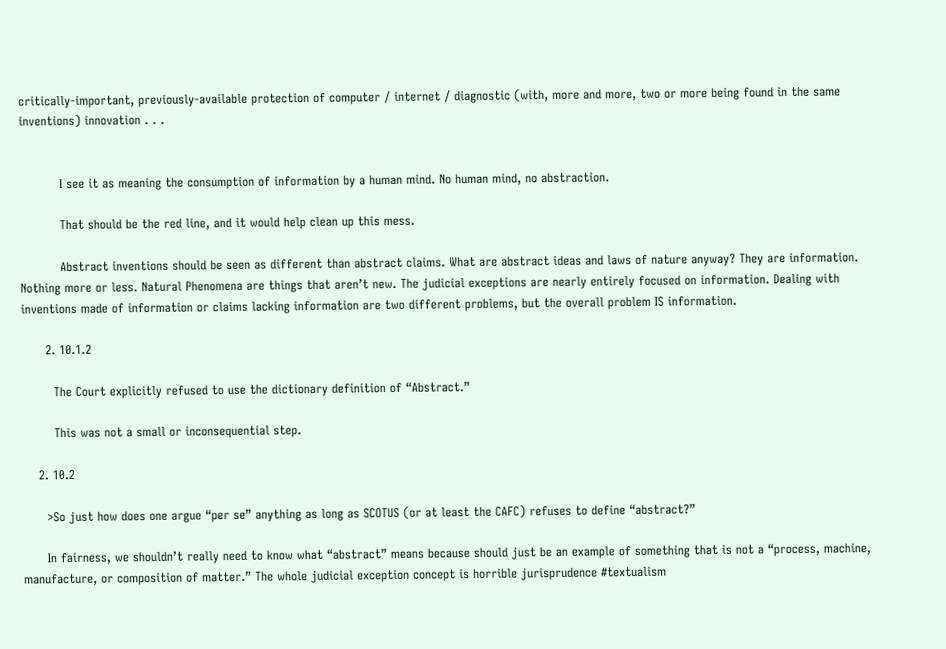critically-important, previously-available protection of computer / internet / diagnostic (with, more and more, two or more being found in the same inventions) innovation . . .


          I see it as meaning the consumption of information by a human mind. No human mind, no abstraction.

          That should be the red line, and it would help clean up this mess.

          Abstract inventions should be seen as different than abstract claims. What are abstract ideas and laws of nature anyway? They are information. Nothing more or less. Natural Phenomena are things that aren’t new. The judicial exceptions are nearly entirely focused on information. Dealing with inventions made of information or claims lacking information are two different problems, but the overall problem IS information.

      2. 10.1.2

        The Court explicitly refused to use the dictionary definition of “Abstract.”

        This was not a small or inconsequential step.

    2. 10.2

      >So just how does one argue “per se” anything as long as SCOTUS (or at least the CAFC) refuses to define “abstract?”

      In fairness, we shouldn’t really need to know what “abstract” means because should just be an example of something that is not a “process, machine, manufacture, or composition of matter.” The whole judicial exception concept is horrible jurisprudence #textualism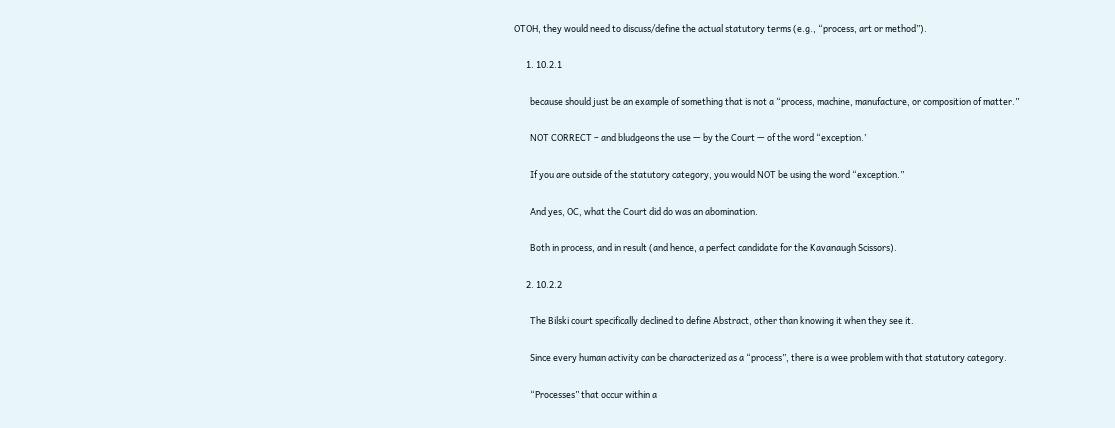OTOH, they would need to discuss/define the actual statutory terms (e.g., “process, art or method”).

      1. 10.2.1

        because should just be an example of something that is not a “process, machine, manufacture, or composition of matter.”

        NOT CORRECT – and bludgeons the use — by the Court — of the word “exception.’

        If you are outside of the statutory category, you would NOT be using the word “exception.”

        And yes, OC, what the Court did do was an abomination.

        Both in process, and in result (and hence, a perfect candidate for the Kavanaugh Scissors).

      2. 10.2.2

        The Bilski court specifically declined to define Abstract, other than knowing it when they see it.

        Since every human activity can be characterized as a “process”, there is a wee problem with that statutory category.

        “Processes” that occur within a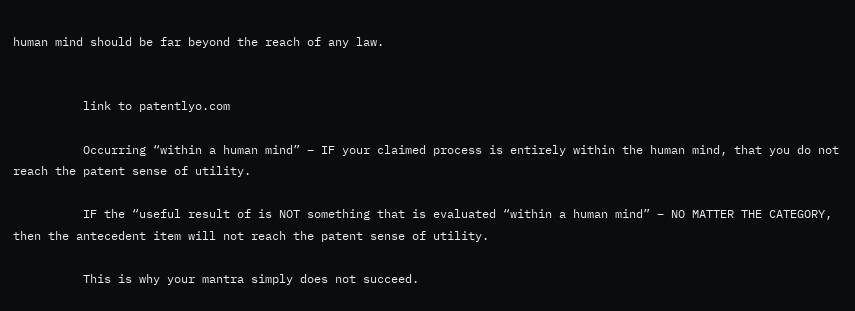human mind should be far beyond the reach of any law.


          link to patentlyo.com

          Occurring “within a human mind” – IF your claimed process is entirely within the human mind, that you do not reach the patent sense of utility.

          IF the “useful result of is NOT something that is evaluated “within a human mind” – NO MATTER THE CATEGORY, then the antecedent item will not reach the patent sense of utility.

          This is why your mantra simply does not succeed.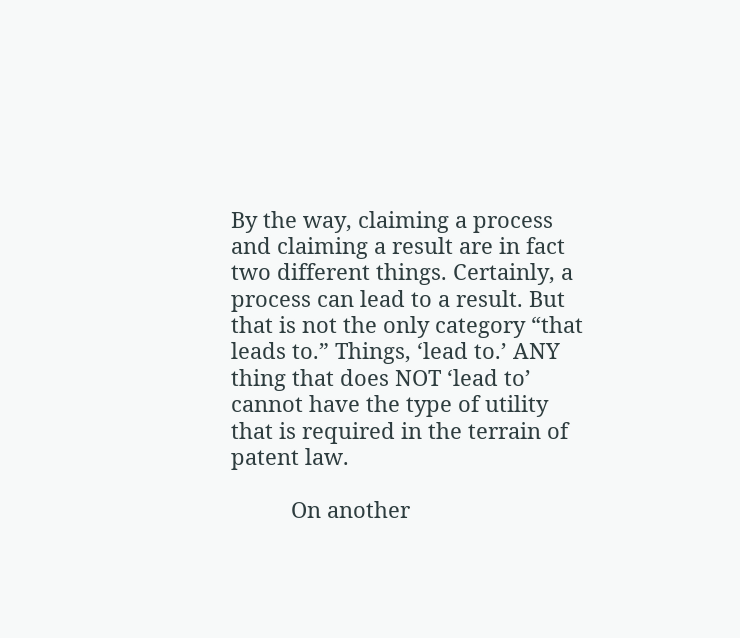By the way, claiming a process and claiming a result are in fact two different things. Certainly, a process can lead to a result. But that is not the only category “that leads to.” Things, ‘lead to.’ ANY thing that does NOT ‘lead to’ cannot have the type of utility that is required in the terrain of patent law.

          On another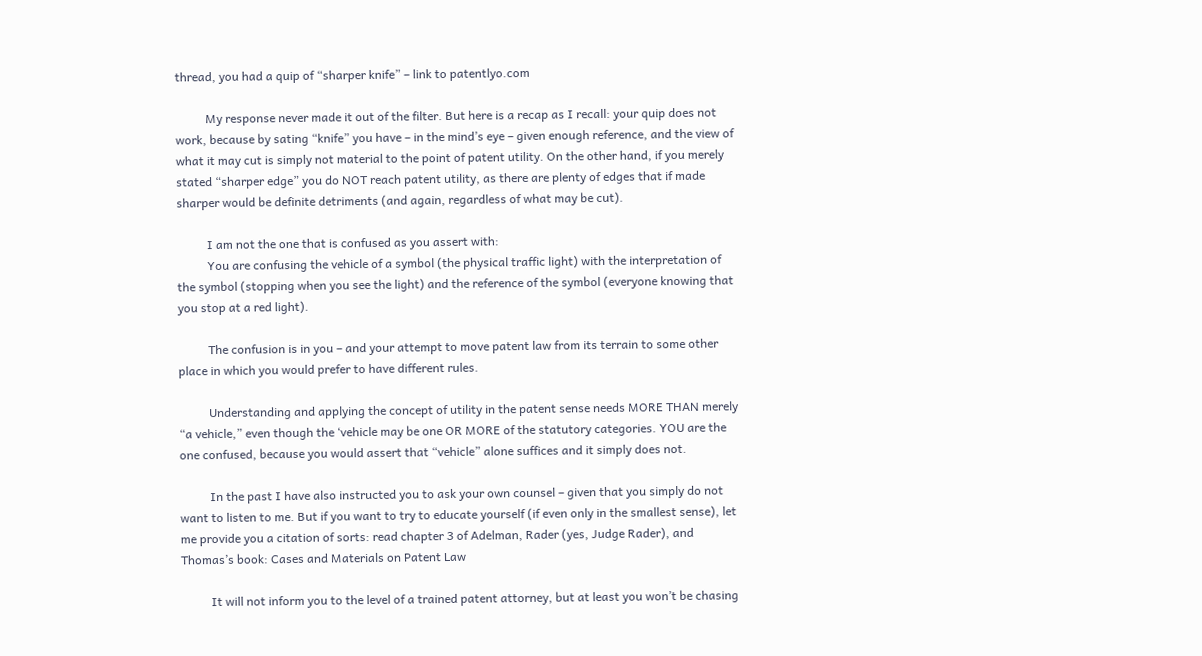thread, you had a quip of “sharper knife” – link to patentlyo.com

          My response never made it out of the filter. But here is a recap as I recall: your quip does not work, because by sating “knife” you have – in the mind’s eye – given enough reference, and the view of what it may cut is simply not material to the point of patent utility. On the other hand, if you merely stated “sharper edge” you do NOT reach patent utility, as there are plenty of edges that if made sharper would be definite detriments (and again, regardless of what may be cut).

          I am not the one that is confused as you assert with:
          You are confusing the vehicle of a symbol (the physical traffic light) with the interpretation of the symbol (stopping when you see the light) and the reference of the symbol (everyone knowing that you stop at a red light).

          The confusion is in you – and your attempt to move patent law from its terrain to some other place in which you would prefer to have different rules.

          Understanding and applying the concept of utility in the patent sense needs MORE THAN merely “a vehicle,” even though the ‘vehicle may be one OR MORE of the statutory categories. YOU are the one confused, because you would assert that “vehicle” alone suffices and it simply does not.

          In the past I have also instructed you to ask your own counsel – given that you simply do not want to listen to me. But if you want to try to educate yourself (if even only in the smallest sense), let me provide you a citation of sorts: read chapter 3 of Adelman, Rader (yes, Judge Rader), and Thomas’s book: Cases and Materials on Patent Law

          It will not inform you to the level of a trained patent attorney, but at least you won’t be chasing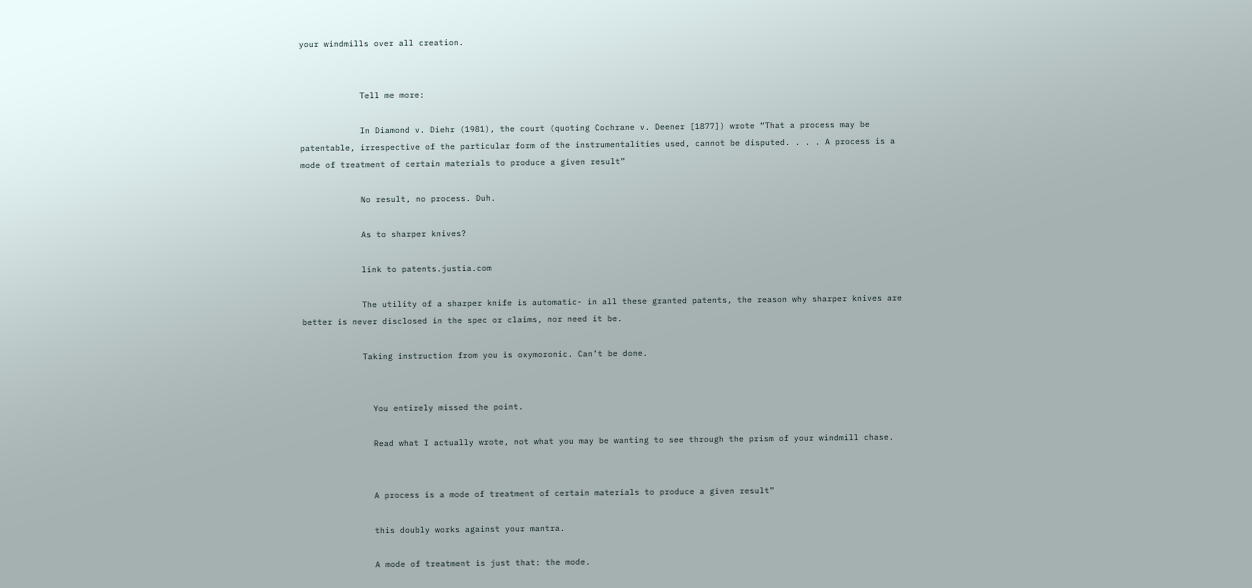your windmills over all creation.


            Tell me more:

            In Diamond v. Diehr (1981), the court (quoting Cochrane v. Deener [1877]) wrote “That a process may be patentable, irrespective of the particular form of the instrumentalities used, cannot be disputed. . . . A process is a mode of treatment of certain materials to produce a given result”

            No result, no process. Duh.

            As to sharper knives?

            link to patents.justia.com

            The utility of a sharper knife is automatic- in all these granted patents, the reason why sharper knives are better is never disclosed in the spec or claims, nor need it be.

            Taking instruction from you is oxymoronic. Can’t be done.


              You entirely missed the point.

              Read what I actually wrote, not what you may be wanting to see through the prism of your windmill chase.


              A process is a mode of treatment of certain materials to produce a given result”

              this doubly works against your mantra.

              A mode of treatment is just that: the mode.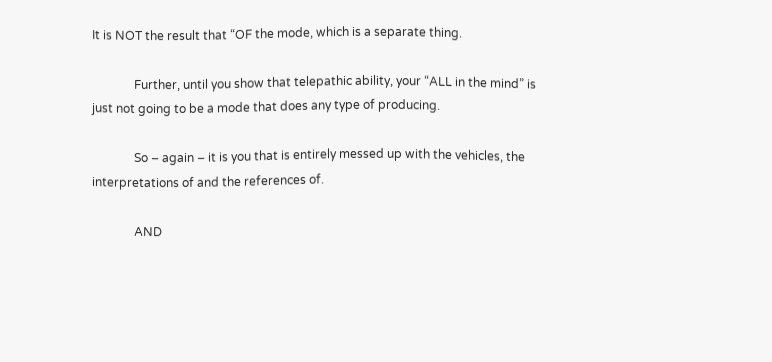It is NOT the result that “OF the mode, which is a separate thing.

              Further, until you show that telepathic ability, your “ALL in the mind” is just not going to be a mode that does any type of producing.

              So – again – it is you that is entirely messed up with the vehicles, the interpretations of and the references of.

              AND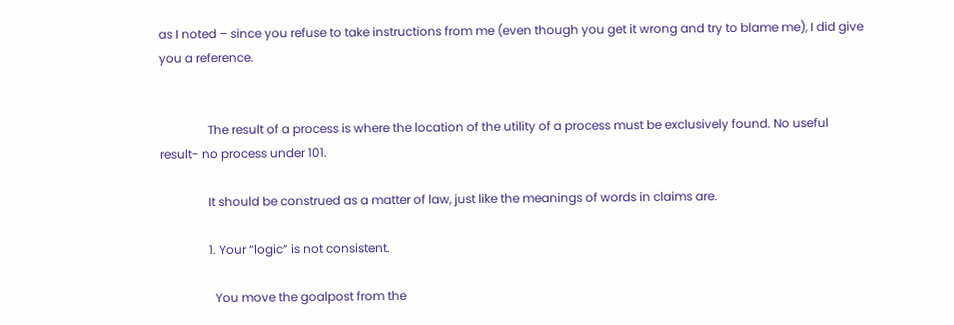as I noted – since you refuse to take instructions from me (even though you get it wrong and try to blame me), I did give you a reference.


                The result of a process is where the location of the utility of a process must be exclusively found. No useful result- no process under 101.

                It should be construed as a matter of law, just like the meanings of words in claims are.

                1. Your “logic” is not consistent.

                  You move the goalpost from the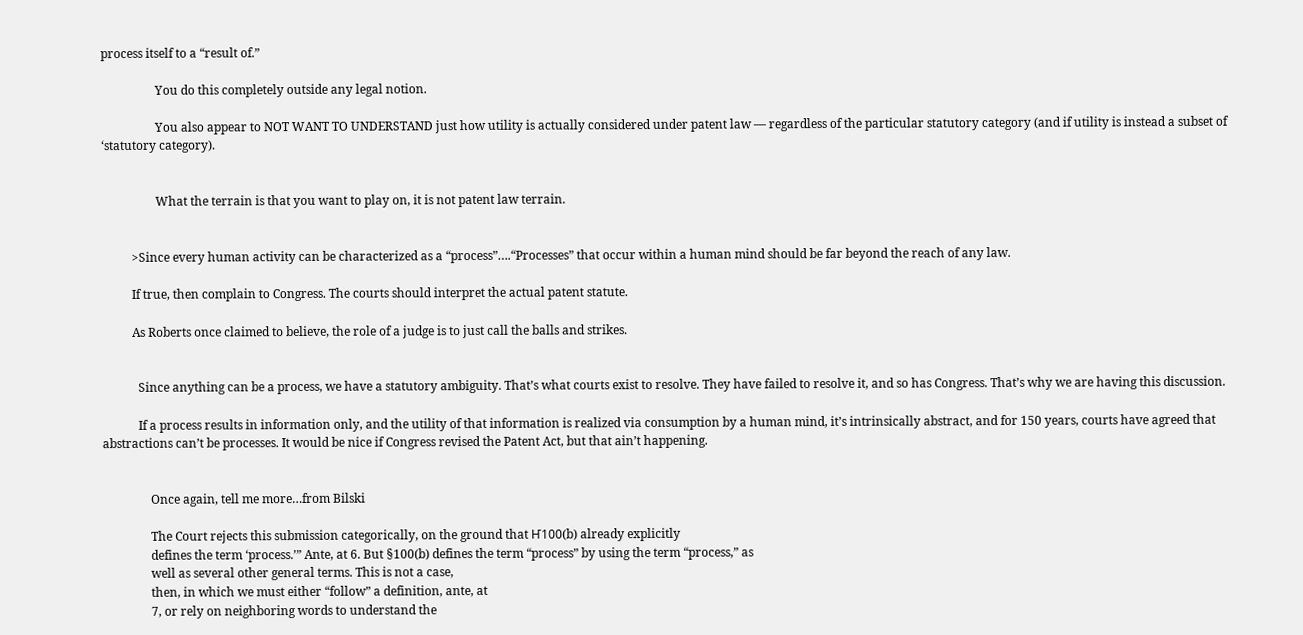process itself to a “result of.”

                  You do this completely outside any legal notion.

                  You also appear to NOT WANT TO UNDERSTAND just how utility is actually considered under patent law — regardless of the particular statutory category (and if utility is instead a subset of ‘statutory category).


                  What the terrain is that you want to play on, it is not patent law terrain.


          >Since every human activity can be characterized as a “process”….“Processes” that occur within a human mind should be far beyond the reach of any law.

          If true, then complain to Congress. The courts should interpret the actual patent statute.

          As Roberts once claimed to believe, the role of a judge is to just call the balls and strikes.


            Since anything can be a process, we have a statutory ambiguity. That’s what courts exist to resolve. They have failed to resolve it, and so has Congress. That’s why we are having this discussion.

            If a process results in information only, and the utility of that information is realized via consumption by a human mind, it’s intrinsically abstract, and for 150 years, courts have agreed that abstractions can’t be processes. It would be nice if Congress revised the Patent Act, but that ain’t happening.


                Once again, tell me more…from Bilski

                The Court rejects this submission categorically, on the ground that Ҥ100(b) already explicitly
                defines the term ‘process.’” Ante, at 6. But §100(b) defines the term “process” by using the term “process,” as
                well as several other general terms. This is not a case,
                then, in which we must either “follow” a definition, ante, at
                7, or rely on neighboring words to understand the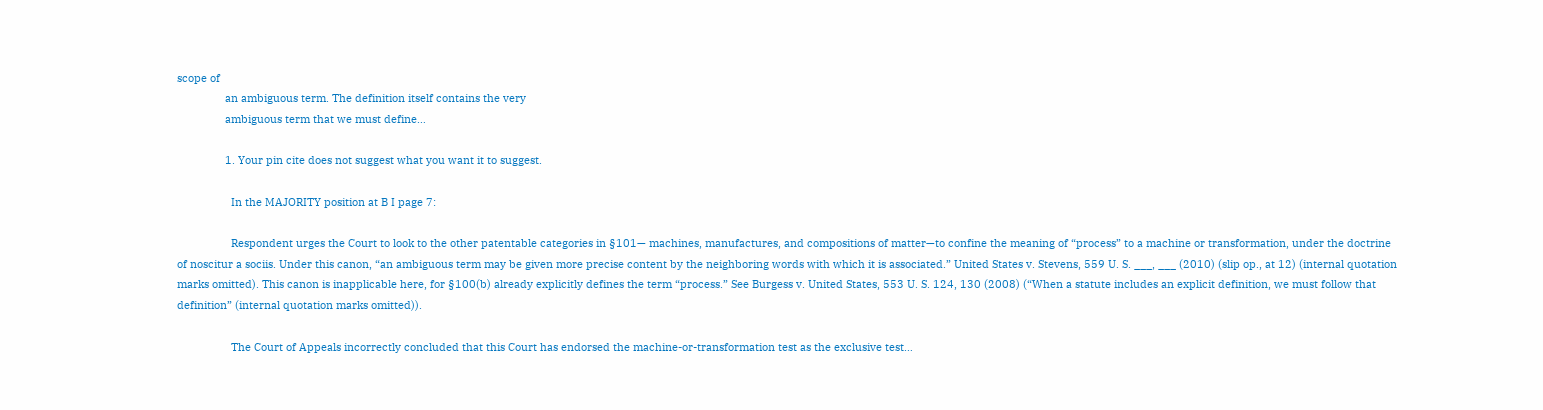scope of
                an ambiguous term. The definition itself contains the very
                ambiguous term that we must define…

                1. Your pin cite does not suggest what you want it to suggest.

                  In the MAJORITY position at B I page 7:

                  Respondent urges the Court to look to the other patentable categories in §101— machines, manufactures, and compositions of matter—to confine the meaning of “process” to a machine or transformation, under the doctrine of noscitur a sociis. Under this canon, “an ambiguous term may be given more precise content by the neighboring words with which it is associated.” United States v. Stevens, 559 U. S. ___, ___ (2010) (slip op., at 12) (internal quotation marks omitted). This canon is inapplicable here, for §100(b) already explicitly defines the term “process.” See Burgess v. United States, 553 U. S. 124, 130 (2008) (“When a statute includes an explicit definition, we must follow that definition” (internal quotation marks omitted)).

                  The Court of Appeals incorrectly concluded that this Court has endorsed the machine-or-transformation test as the exclusive test…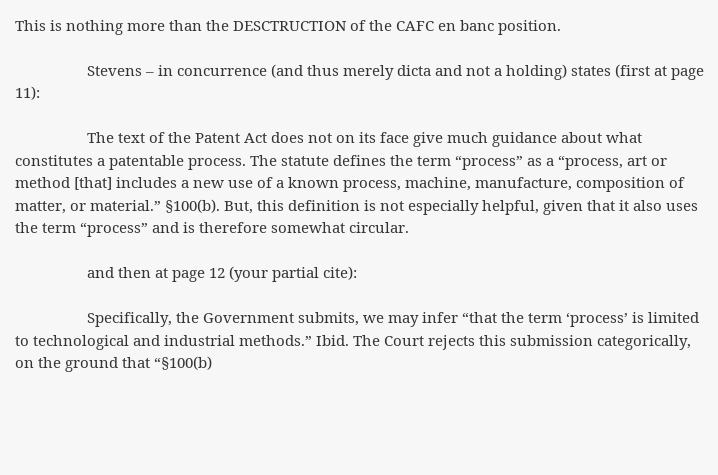This is nothing more than the DESCTRUCTION of the CAFC en banc position.

                  Stevens – in concurrence (and thus merely dicta and not a holding) states (first at page 11):

                  The text of the Patent Act does not on its face give much guidance about what constitutes a patentable process. The statute defines the term “process” as a “process, art or method [that] includes a new use of a known process, machine, manufacture, composition of matter, or material.” §100(b). But, this definition is not especially helpful, given that it also uses the term “process” and is therefore somewhat circular.

                  and then at page 12 (your partial cite):

                  Specifically, the Government submits, we may infer “that the term ‘process’ is limited to technological and industrial methods.” Ibid. The Court rejects this submission categorically, on the ground that “§100(b)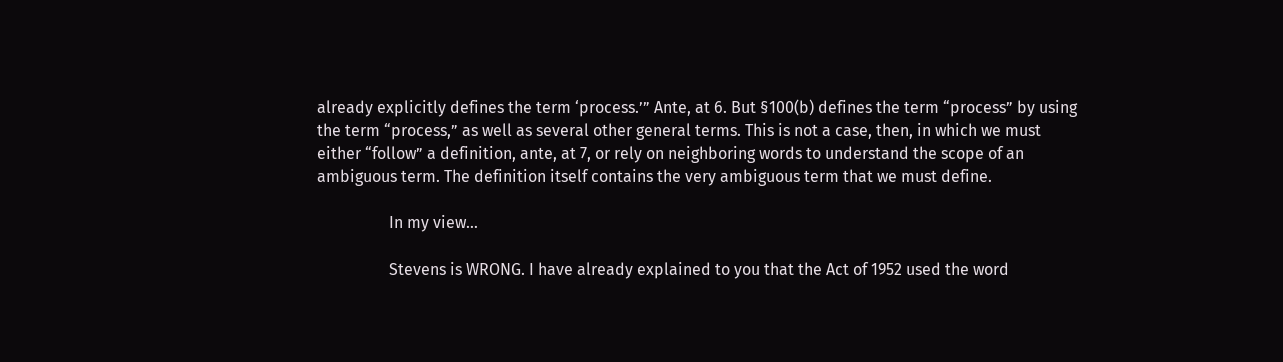already explicitly defines the term ‘process.’” Ante, at 6. But §100(b) defines the term “process” by using the term “process,” as well as several other general terms. This is not a case, then, in which we must either “follow” a definition, ante, at 7, or rely on neighboring words to understand the scope of an ambiguous term. The definition itself contains the very ambiguous term that we must define.

                  In my view…

                  Stevens is WRONG. I have already explained to you that the Act of 1952 used the word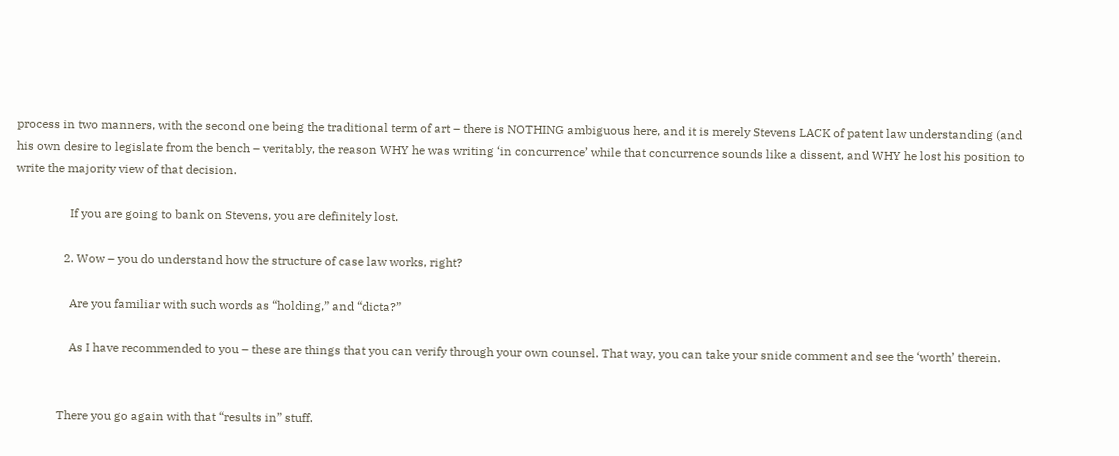process in two manners, with the second one being the traditional term of art – there is NOTHING ambiguous here, and it is merely Stevens LACK of patent law understanding (and his own desire to legislate from the bench – veritably, the reason WHY he was writing ‘in concurrence’ while that concurrence sounds like a dissent, and WHY he lost his position to write the majority view of that decision.

                  If you are going to bank on Stevens, you are definitely lost.

                2. Wow – you do understand how the structure of case law works, right?

                  Are you familiar with such words as “holding,” and “dicta?”

                  As I have recommended to you – these are things that you can verify through your own counsel. That way, you can take your snide comment and see the ‘worth’ therein.


              There you go again with that “results in” stuff.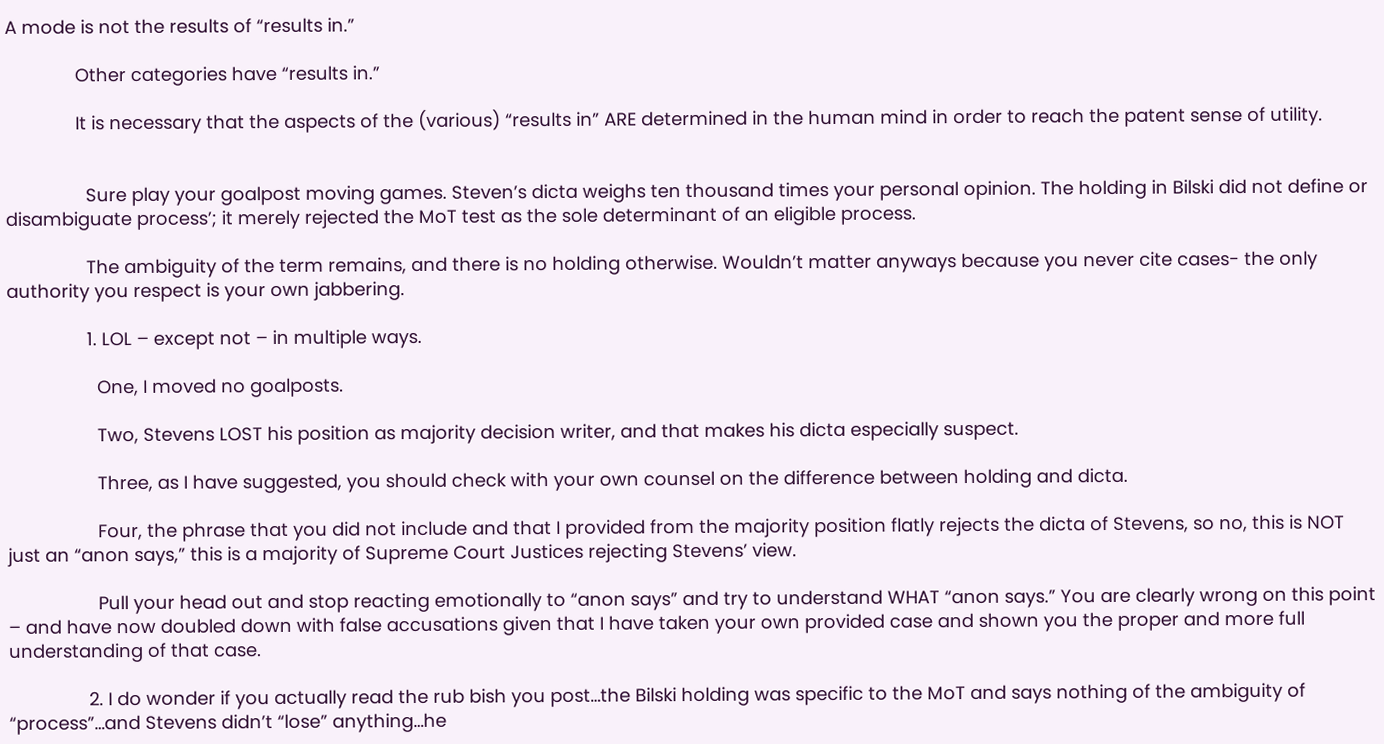A mode is not the results of “results in.”

              Other categories have “results in.”

              It is necessary that the aspects of the (various) “results in” ARE determined in the human mind in order to reach the patent sense of utility.


                Sure play your goalpost moving games. Steven’s dicta weighs ten thousand times your personal opinion. The holding in Bilski did not define or disambiguate process’; it merely rejected the MoT test as the sole determinant of an eligible process.

                The ambiguity of the term remains, and there is no holding otherwise. Wouldn’t matter anyways because you never cite cases- the only authority you respect is your own jabbering.

                1. LOL – except not – in multiple ways.

                  One, I moved no goalposts.

                  Two, Stevens LOST his position as majority decision writer, and that makes his dicta especially suspect.

                  Three, as I have suggested, you should check with your own counsel on the difference between holding and dicta.

                  Four, the phrase that you did not include and that I provided from the majority position flatly rejects the dicta of Stevens, so no, this is NOT just an “anon says,” this is a majority of Supreme Court Justices rejecting Stevens’ view.

                  Pull your head out and stop reacting emotionally to “anon says” and try to understand WHAT “anon says.” You are clearly wrong on this point – and have now doubled down with false accusations given that I have taken your own provided case and shown you the proper and more full understanding of that case.

                2. I do wonder if you actually read the rub bish you post…the Bilski holding was specific to the MoT and says nothing of the ambiguity of “process”…and Stevens didn’t “lose” anything…he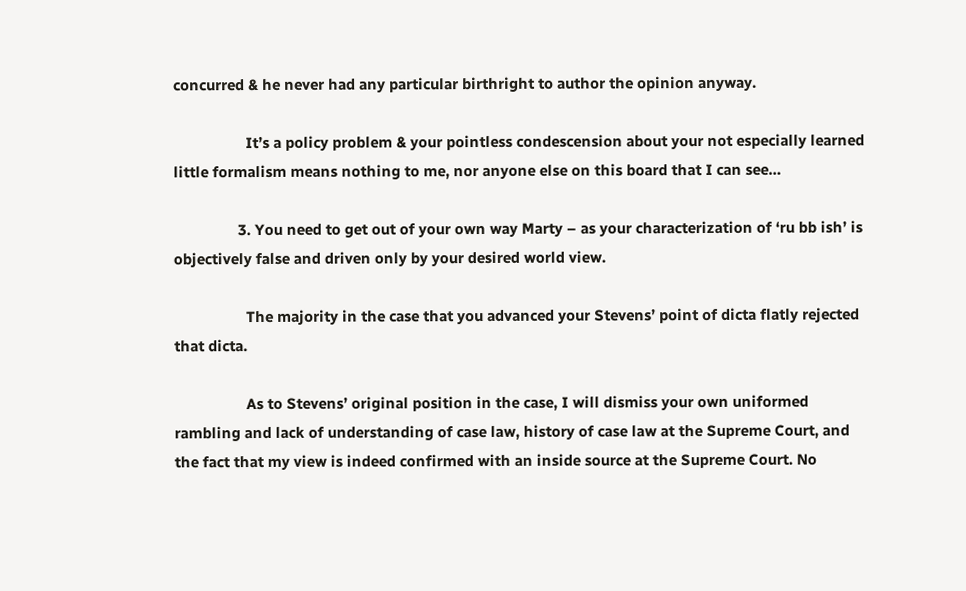concurred & he never had any particular birthright to author the opinion anyway.

                  It’s a policy problem & your pointless condescension about your not especially learned little formalism means nothing to me, nor anyone else on this board that I can see…

                3. You need to get out of your own way Marty – as your characterization of ‘ru bb ish’ is objectively false and driven only by your desired world view.

                  The majority in the case that you advanced your Stevens’ point of dicta flatly rejected that dicta.

                  As to Stevens’ original position in the case, I will dismiss your own uniformed rambling and lack of understanding of case law, history of case law at the Supreme Court, and the fact that my view is indeed confirmed with an inside source at the Supreme Court. No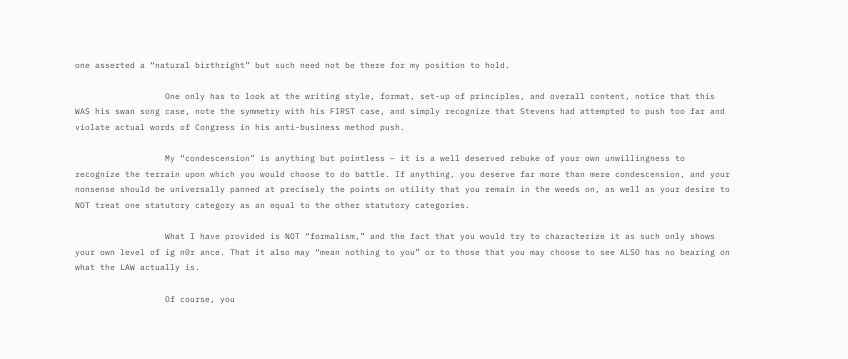one asserted a “natural birthright” but such need not be there for my position to hold.

                  One only has to look at the writing style, format, set-up of principles, and overall content, notice that this WAS his swan song case, note the symmetry with his FIRST case, and simply recognize that Stevens had attempted to push too far and violate actual words of Congress in his anti-business method push.

                  My “condescension” is anything but pointless – it is a well deserved rebuke of your own unwillingness to recognize the terrain upon which you would choose to do battle. If anything, you deserve far more than mere condescension, and your nonsense should be universally panned at precisely the points on utility that you remain in the weeds on, as well as your desire to NOT treat one statutory category as an equal to the other statutory categories.

                  What I have provided is NOT “formalism,” and the fact that you would try to characterize it as such only shows your own level of ig n0r ance. That it also may “mean nothing to you” or to those that you may choose to see ALSO has no bearing on what the LAW actually is.

                  Of course, you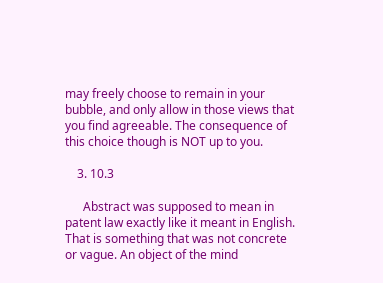may freely choose to remain in your bubble, and only allow in those views that you find agreeable. The consequence of this choice though is NOT up to you.

    3. 10.3

      Abstract was supposed to mean in patent law exactly like it meant in English. That is something that was not concrete or vague. An object of the mind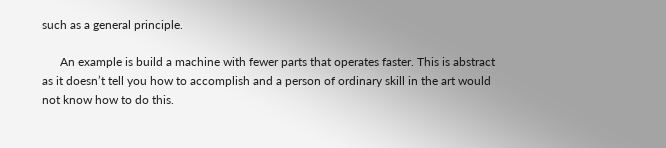such as a general principle.

      An example is build a machine with fewer parts that operates faster. This is abstract as it doesn’t tell you how to accomplish and a person of ordinary skill in the art would not know how to do this.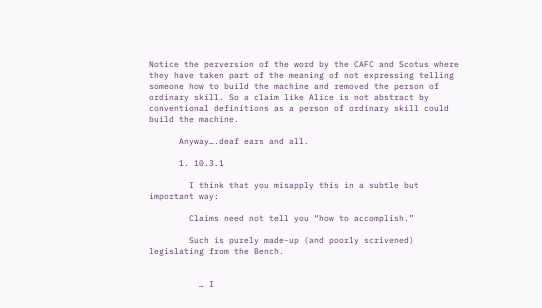Notice the perversion of the word by the CAFC and Scotus where they have taken part of the meaning of not expressing telling someone how to build the machine and removed the person of ordinary skill. So a claim like Alice is not abstract by conventional definitions as a person of ordinary skill could build the machine.

      Anyway….deaf ears and all.

      1. 10.3.1

        I think that you misapply this in a subtle but important way:

        Claims need not tell you “how to accomplish.”

        Such is purely made-up (and poorly scrivened) legislating from the Bench.


          … I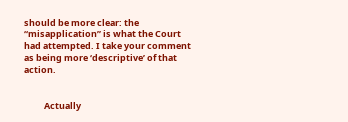should be more clear: the “misapplication” is what the Court had attempted. I take your comment as being more ‘descriptive’ of that action.


          Actually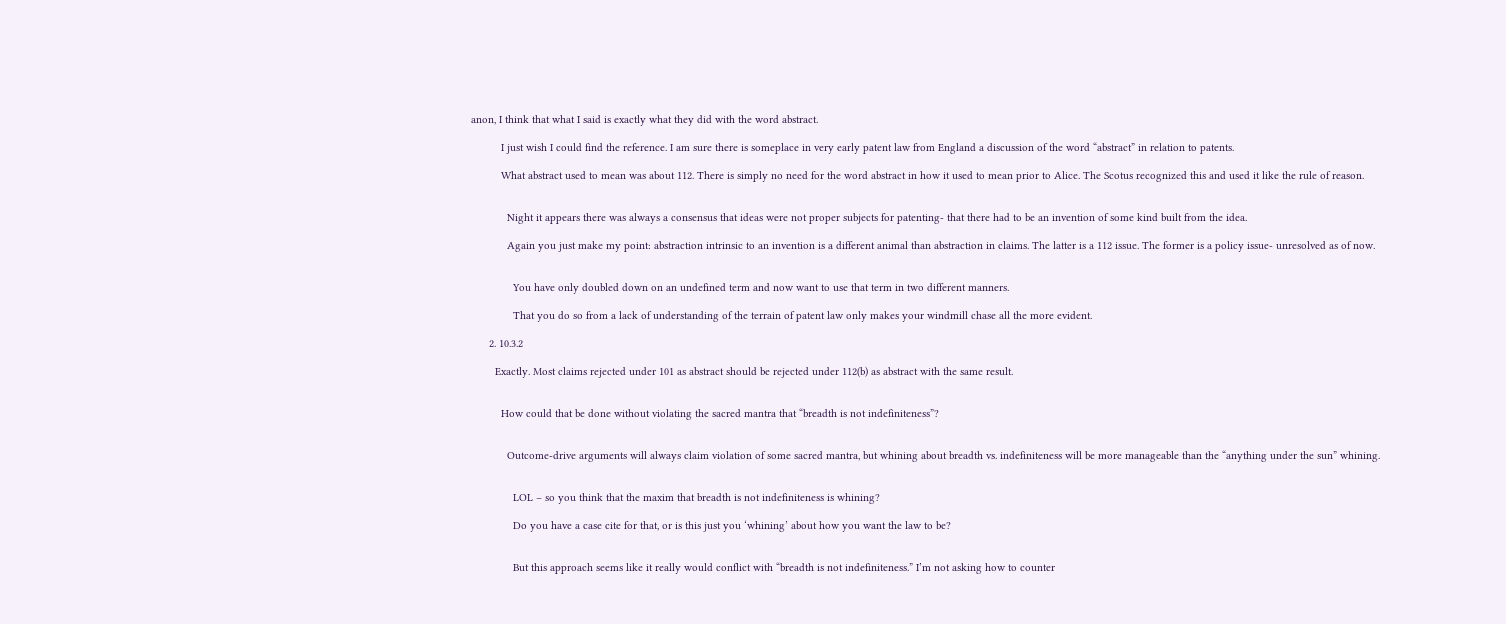anon, I think that what I said is exactly what they did with the word abstract.

          I just wish I could find the reference. I am sure there is someplace in very early patent law from England a discussion of the word “abstract” in relation to patents.

          What abstract used to mean was about 112. There is simply no need for the word abstract in how it used to mean prior to Alice. The Scotus recognized this and used it like the rule of reason.


            Night it appears there was always a consensus that ideas were not proper subjects for patenting- that there had to be an invention of some kind built from the idea.

            Again you just make my point: abstraction intrinsic to an invention is a different animal than abstraction in claims. The latter is a 112 issue. The former is a policy issue- unresolved as of now.


              You have only doubled down on an undefined term and now want to use that term in two different manners.

              That you do so from a lack of understanding of the terrain of patent law only makes your windmill chase all the more evident.

      2. 10.3.2

        Exactly. Most claims rejected under 101 as abstract should be rejected under 112(b) as abstract with the same result.


          How could that be done without violating the sacred mantra that “breadth is not indefiniteness”?


            Outcome-drive arguments will always claim violation of some sacred mantra, but whining about breadth vs. indefiniteness will be more manageable than the “anything under the sun” whining.


              LOL – so you think that the maxim that breadth is not indefiniteness is whining?

              Do you have a case cite for that, or is this just you ‘whining’ about how you want the law to be?


              But this approach seems like it really would conflict with “breadth is not indefiniteness.” I’m not asking how to counter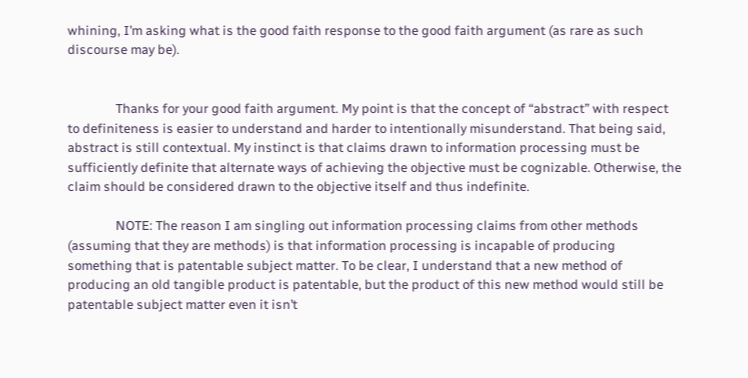whining, I’m asking what is the good faith response to the good faith argument (as rare as such discourse may be).


                Thanks for your good faith argument. My point is that the concept of “abstract” with respect to definiteness is easier to understand and harder to intentionally misunderstand. That being said, abstract is still contextual. My instinct is that claims drawn to information processing must be sufficiently definite that alternate ways of achieving the objective must be cognizable. Otherwise, the claim should be considered drawn to the objective itself and thus indefinite.

                NOTE: The reason I am singling out information processing claims from other methods (assuming that they are methods) is that information processing is incapable of producing something that is patentable subject matter. To be clear, I understand that a new method of producing an old tangible product is patentable, but the product of this new method would still be patentable subject matter even it isn’t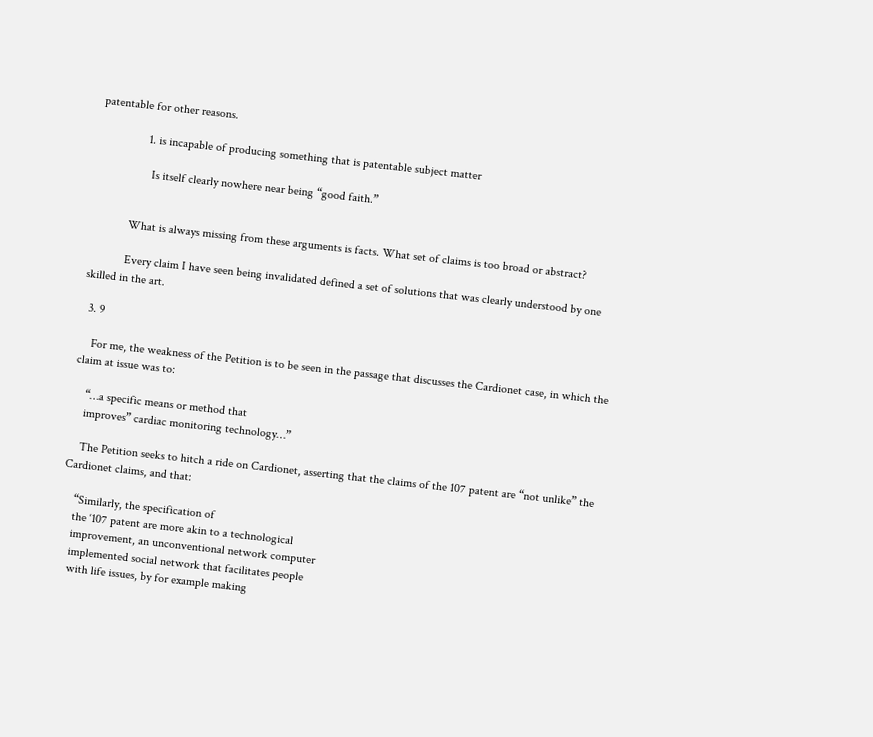patentable for other reasons.

                1. is incapable of producing something that is patentable subject matter

                  Is itself clearly nowhere near being “good faith.”


            What is always missing from these arguments is facts. What set of claims is too broad or abstract?

            Every claim I have seen being invalidated defined a set of solutions that was clearly understood by one skilled in the art.

  3. 9

    For me, the weakness of the Petition is to be seen in the passage that discusses the Cardionet case, in which the claim at issue was to:

    “…a specific means or method that
    improves” cardiac monitoring technology…”

    The Petition seeks to hitch a ride on Cardionet, asserting that the claims of the 107 patent are “not unlike” the Cardionet claims, and that:

    “Similarly, the specification of
    the ‘107 patent are more akin to a technological
    improvement, an unconventional network computer
    implemented social network that facilitates people
    with life issues, by for example making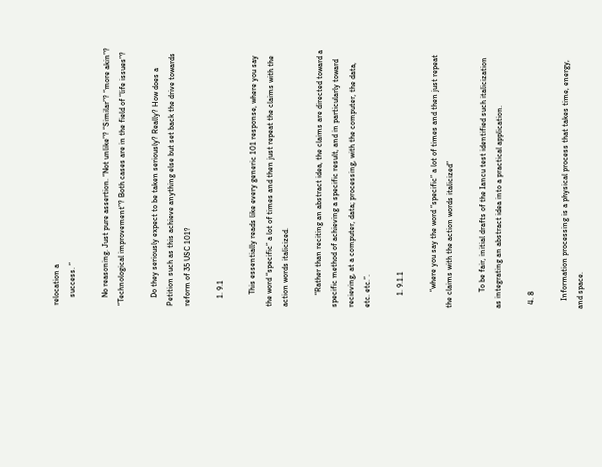relocation a
    success. ”

    No reasoning. Just pure assertion. “Not unlike”? “Similar”? “more akin”? “Technological improvement”? Both cases are in the field of “life issues”?

    Do they seriously expect to be taken seriously? Really? How does a Petition such as this achieve anything else but set back the drive towards reform of 35 USC 101?

    1. 9.1

      This essentially reads like every generic 101 response, where you say the word “specific” a lot of times and then just repeat the claims with the action words italicized.

      “Rather than reciting an abstract idea, the claims are directed toward a specific method of achieving a specific result, and in particularly toward recieving, at a computer, data; processing, with the computer, the data, etc. etc.”.

      1. 9.1.1

        “where you say the word “specific” a lot of times and then just repeat the claims with the action words italicized”

        To be fair, initial drafts of the Iancu test identified such italicization as integrating an abstract idea into a practical application.

  4. 8

    Information processing is a physical process that takes time, energy, and space.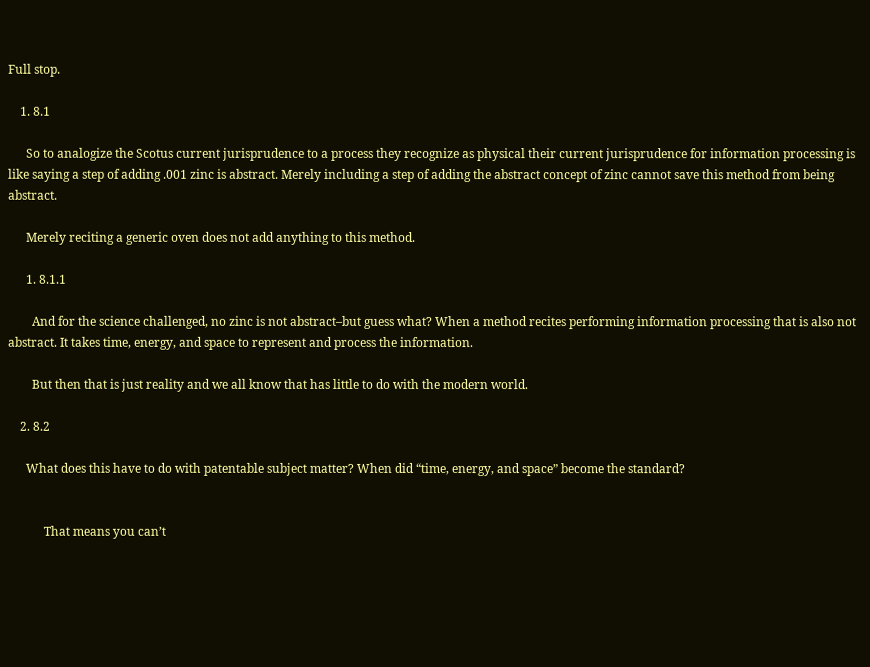Full stop.

    1. 8.1

      So to analogize the Scotus current jurisprudence to a process they recognize as physical their current jurisprudence for information processing is like saying a step of adding .001 zinc is abstract. Merely including a step of adding the abstract concept of zinc cannot save this method from being abstract.

      Merely reciting a generic oven does not add anything to this method.

      1. 8.1.1

        And for the science challenged, no zinc is not abstract–but guess what? When a method recites performing information processing that is also not abstract. It takes time, energy, and space to represent and process the information.

        But then that is just reality and we all know that has little to do with the modern world.

    2. 8.2

      What does this have to do with patentable subject matter? When did “time, energy, and space” become the standard?


            That means you can’t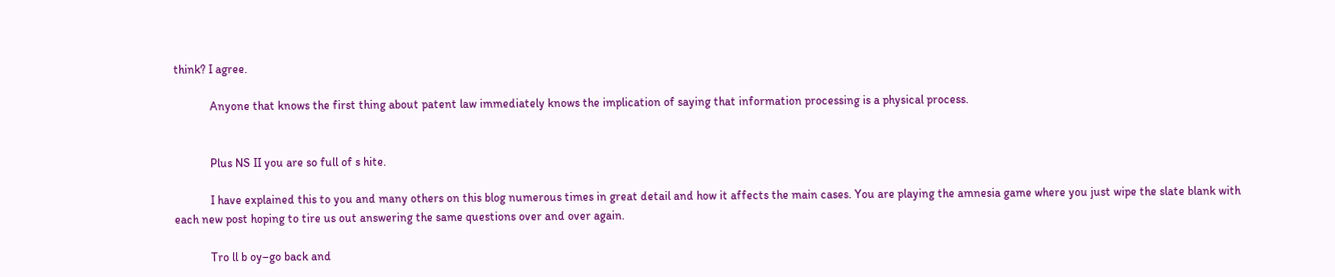think? I agree.

            Anyone that knows the first thing about patent law immediately knows the implication of saying that information processing is a physical process.


            Plus NS II you are so full of s hite.

            I have explained this to you and many others on this blog numerous times in great detail and how it affects the main cases. You are playing the amnesia game where you just wipe the slate blank with each new post hoping to tire us out answering the same questions over and over again.

            Tro ll b oy–go back and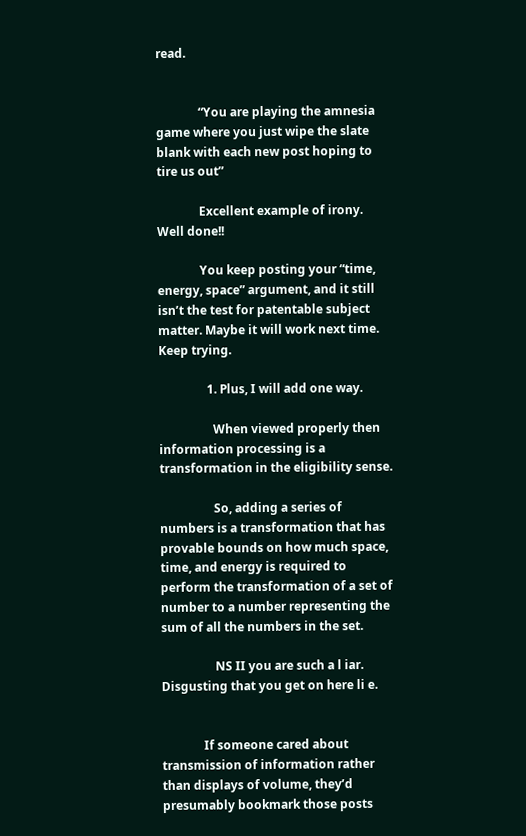read.


              “You are playing the amnesia game where you just wipe the slate blank with each new post hoping to tire us out”

              Excellent example of irony. Well done!!

              You keep posting your “time, energy, space” argument, and it still isn’t the test for patentable subject matter. Maybe it will work next time. Keep trying.

                1. Plus, I will add one way.

                  When viewed properly then information processing is a transformation in the eligibility sense.

                  So, adding a series of numbers is a transformation that has provable bounds on how much space, time, and energy is required to perform the transformation of a set of number to a number representing the sum of all the numbers in the set.

                  NS II you are such a l iar. Disgusting that you get on here li e.


              If someone cared about transmission of information rather than displays of volume, they’d presumably bookmark those posts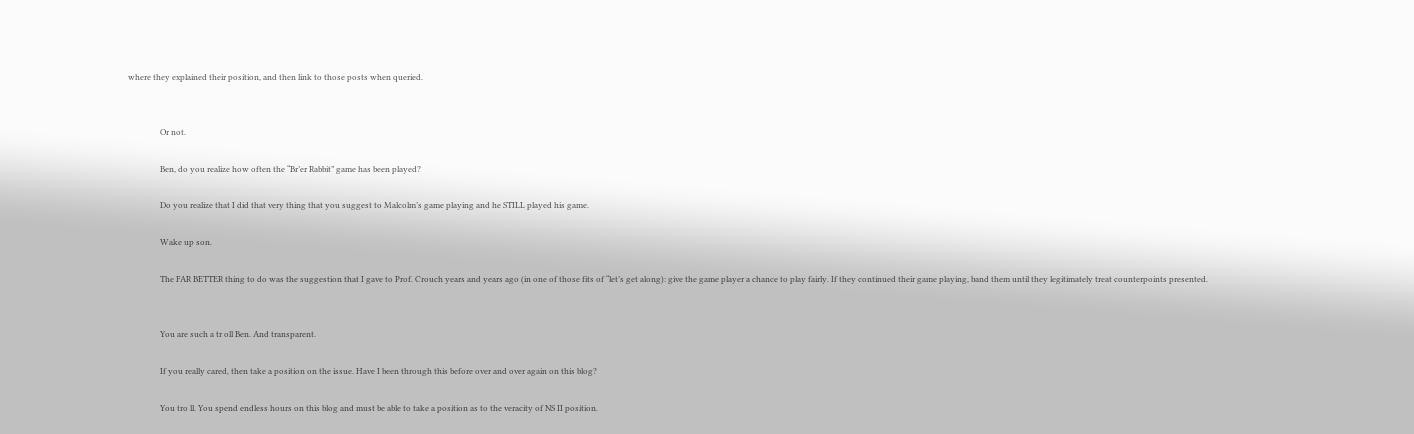where they explained their position, and then link to those posts when queried.


                Or not.

                Ben, do you realize how often the “Br’er Rabbit” game has been played?

                Do you realize that I did that very thing that you suggest to Malcolm’s game playing and he STILL played his game.

                Wake up son.

                The FAR BETTER thing to do was the suggestion that I gave to Prof. Crouch years and years ago (in one of those fits of “let’s get along): give the game player a chance to play fairly. If they continued their game playing, band them until they legitimately treat counterpoints presented.


                You are such a tr oll Ben. And transparent.

                If you really cared, then take a position on the issue. Have I been through this before over and over again on this blog?

                You tro ll. You spend endless hours on this blog and must be able to take a position as to the veracity of NS II position.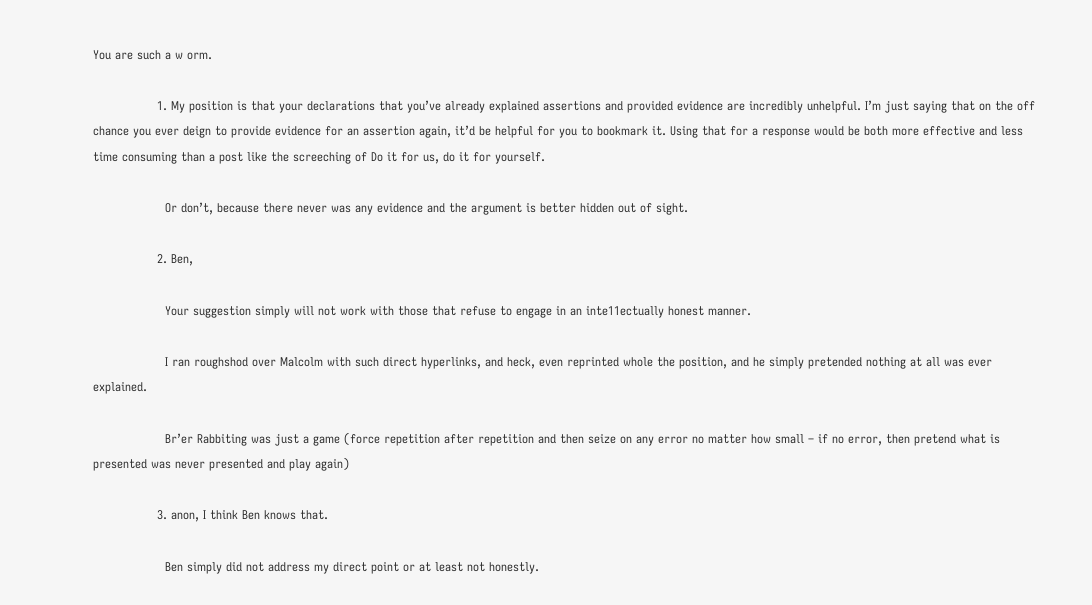You are such a w orm.

                1. My position is that your declarations that you’ve already explained assertions and provided evidence are incredibly unhelpful. I’m just saying that on the off chance you ever deign to provide evidence for an assertion again, it’d be helpful for you to bookmark it. Using that for a response would be both more effective and less time consuming than a post like the screeching of Do it for us, do it for yourself.

                  Or don’t, because there never was any evidence and the argument is better hidden out of sight.

                2. Ben,

                  Your suggestion simply will not work with those that refuse to engage in an inte11ectually honest manner.

                  I ran roughshod over Malcolm with such direct hyperlinks, and heck, even reprinted whole the position, and he simply pretended nothing at all was ever explained.

                  Br’er Rabbiting was just a game (force repetition after repetition and then seize on any error no matter how small – if no error, then pretend what is presented was never presented and play again)

                3. anon, I think Ben knows that.

                  Ben simply did not address my direct point or at least not honestly.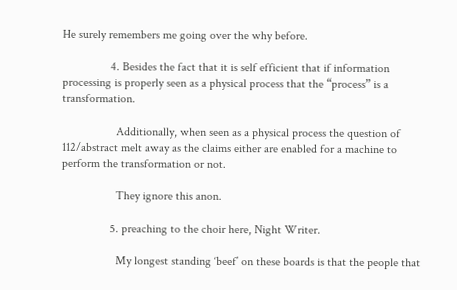He surely remembers me going over the why before.

                4. Besides the fact that it is self efficient that if information processing is properly seen as a physical process that the “process” is a transformation.

                  Additionally, when seen as a physical process the question of 112/abstract melt away as the claims either are enabled for a machine to perform the transformation or not.

                  They ignore this anon.

                5. preaching to the choir here, Night Writer.

                  My longest standing ‘beef’ on these boards is that the people that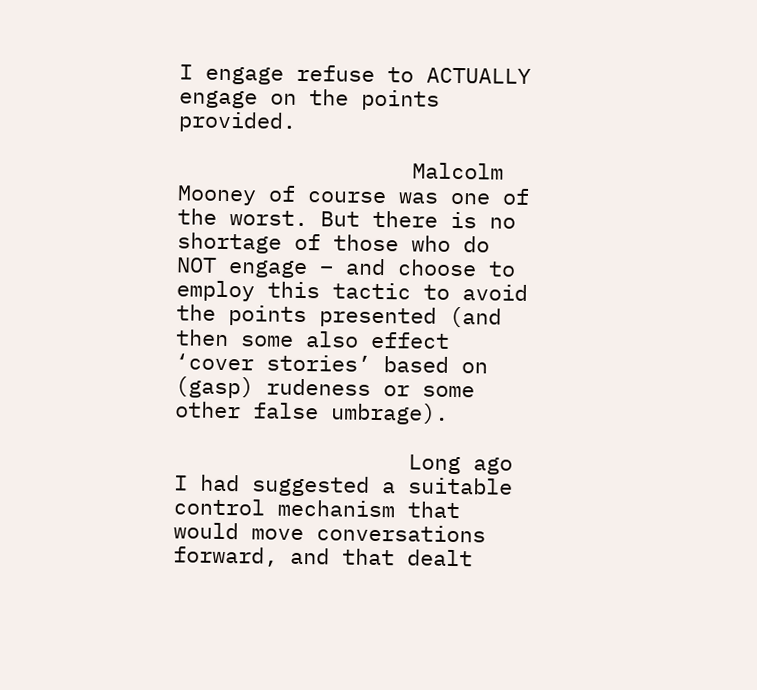I engage refuse to ACTUALLY engage on the points provided.

                  Malcolm Mooney of course was one of the worst. But there is no shortage of those who do NOT engage – and choose to employ this tactic to avoid the points presented (and then some also effect ‘cover stories’ based on (gasp) rudeness or some other false umbrage).

                  Long ago I had suggested a suitable control mechanism that would move conversations forward, and that dealt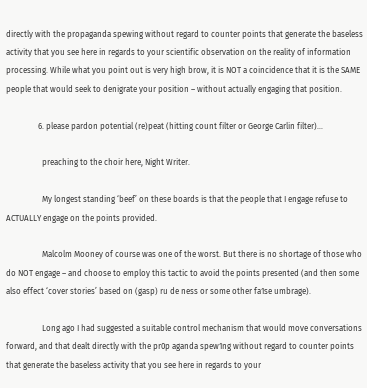directly with the propaganda spewing without regard to counter points that generate the baseless activity that you see here in regards to your scientific observation on the reality of information processing. While what you point out is very high brow, it is NOT a coincidence that it is the SAME people that would seek to denigrate your position – without actually engaging that position.

                6. please pardon potential (re)peat (hitting count filter or George Carlin filter)…

                  preaching to the choir here, Night Writer.

                  My longest standing ‘beef’ on these boards is that the people that I engage refuse to ACTUALLY engage on the points provided.

                  Malcolm Mooney of course was one of the worst. But there is no shortage of those who do NOT engage – and choose to employ this tactic to avoid the points presented (and then some also effect ‘cover stories’ based on (gasp) ru de ness or some other fa1se umbrage).

                  Long ago I had suggested a suitable control mechanism that would move conversations forward, and that dealt directly with the pr0p aganda spew1ng without regard to counter points that generate the baseless activity that you see here in regards to your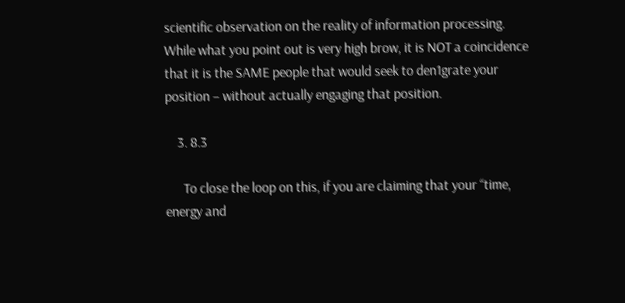scientific observation on the reality of information processing. While what you point out is very high brow, it is NOT a coincidence that it is the SAME people that would seek to den1grate your position – without actually engaging that position.

    3. 8.3

      To close the loop on this, if you are claiming that your “time, energy and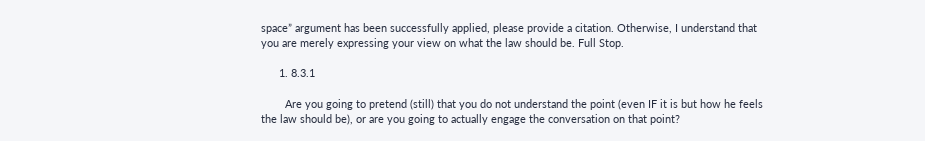space” argument has been successfully applied, please provide a citation. Otherwise, I understand that you are merely expressing your view on what the law should be. Full Stop.

      1. 8.3.1

        Are you going to pretend (still) that you do not understand the point (even IF it is but how he feels the law should be), or are you going to actually engage the conversation on that point?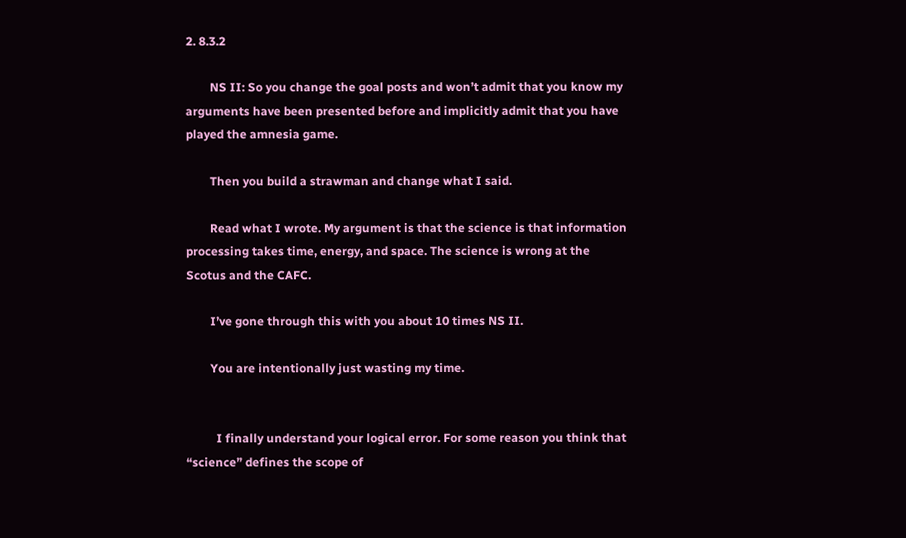2. 8.3.2

        NS II: So you change the goal posts and won’t admit that you know my arguments have been presented before and implicitly admit that you have played the amnesia game.

        Then you build a strawman and change what I said.

        Read what I wrote. My argument is that the science is that information processing takes time, energy, and space. The science is wrong at the Scotus and the CAFC.

        I’ve gone through this with you about 10 times NS II.

        You are intentionally just wasting my time.


          I finally understand your logical error. For some reason you think that “science” defines the scope of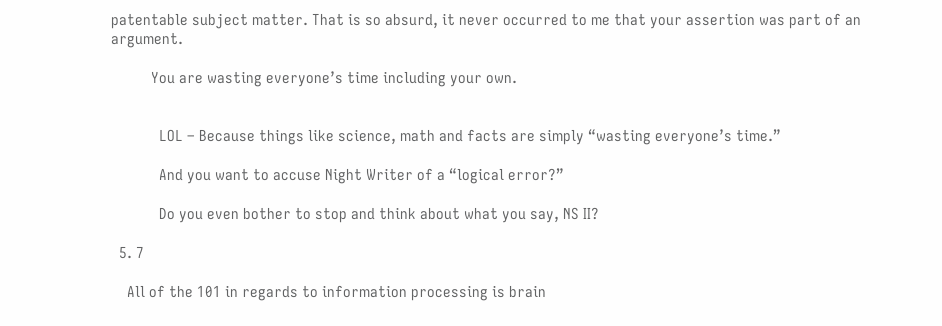patentable subject matter. That is so absurd, it never occurred to me that your assertion was part of an argument.

          You are wasting everyone’s time including your own.


            LOL – Because things like science, math and facts are simply “wasting everyone’s time.”

            And you want to accuse Night Writer of a “logical error?”

            Do you even bother to stop and think about what you say, NS II?

  5. 7

    All of the 101 in regards to information processing is brain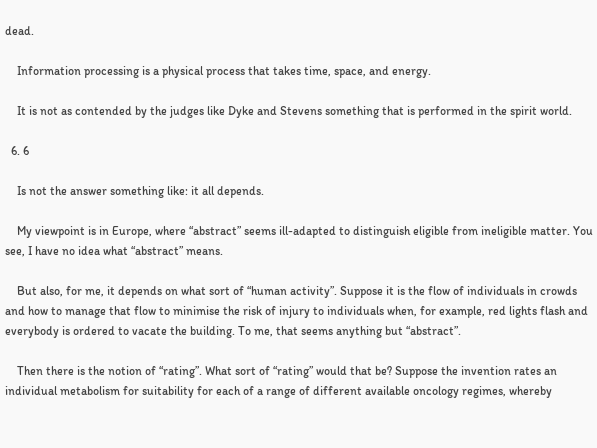dead.

    Information processing is a physical process that takes time, space, and energy.

    It is not as contended by the judges like Dyke and Stevens something that is performed in the spirit world.

  6. 6

    Is not the answer something like: it all depends.

    My viewpoint is in Europe, where “abstract” seems ill-adapted to distinguish eligible from ineligible matter. You see, I have no idea what “abstract” means.

    But also, for me, it depends on what sort of “human activity”. Suppose it is the flow of individuals in crowds and how to manage that flow to minimise the risk of injury to individuals when, for example, red lights flash and everybody is ordered to vacate the building. To me, that seems anything but “abstract”.

    Then there is the notion of “rating”. What sort of “rating” would that be? Suppose the invention rates an individual metabolism for suitability for each of a range of different available oncology regimes, whereby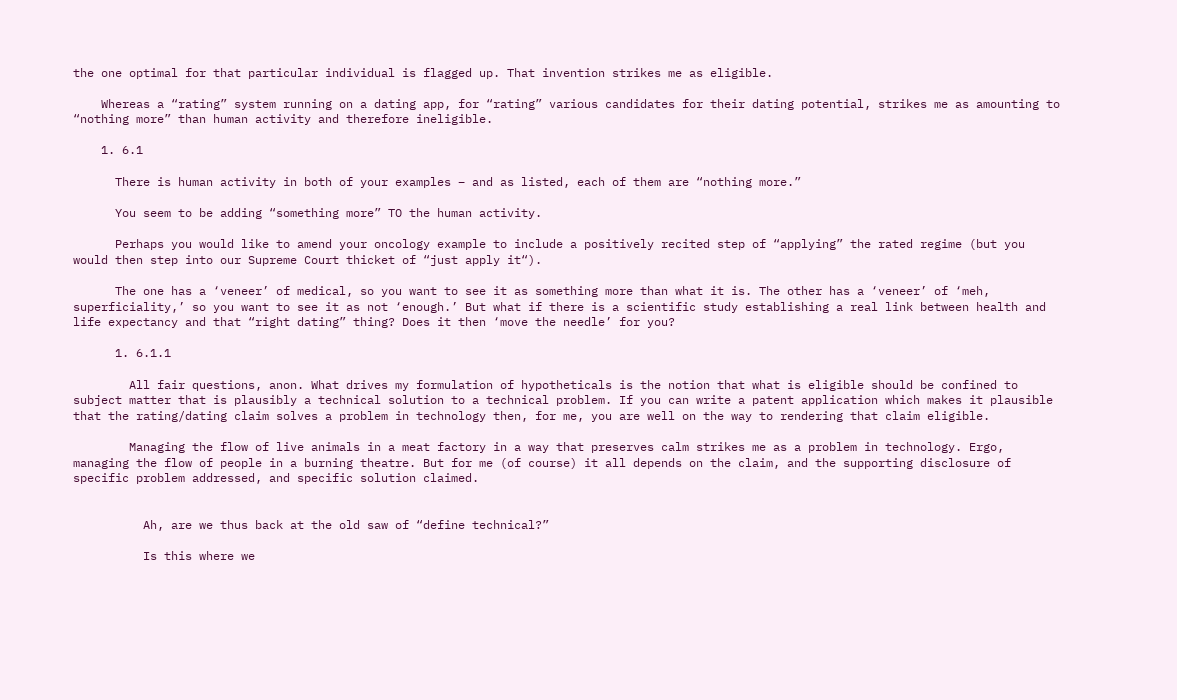the one optimal for that particular individual is flagged up. That invention strikes me as eligible.

    Whereas a “rating” system running on a dating app, for “rating” various candidates for their dating potential, strikes me as amounting to “nothing more” than human activity and therefore ineligible.

    1. 6.1

      There is human activity in both of your examples – and as listed, each of them are “nothing more.”

      You seem to be adding “something more” TO the human activity.

      Perhaps you would like to amend your oncology example to include a positively recited step of “applying” the rated regime (but you would then step into our Supreme Court thicket of “just apply it“).

      The one has a ‘veneer’ of medical, so you want to see it as something more than what it is. The other has a ‘veneer’ of ‘meh, superficiality,’ so you want to see it as not ‘enough.’ But what if there is a scientific study establishing a real link between health and life expectancy and that “right dating” thing? Does it then ‘move the needle’ for you?

      1. 6.1.1

        All fair questions, anon. What drives my formulation of hypotheticals is the notion that what is eligible should be confined to subject matter that is plausibly a technical solution to a technical problem. If you can write a patent application which makes it plausible that the rating/dating claim solves a problem in technology then, for me, you are well on the way to rendering that claim eligible.

        Managing the flow of live animals in a meat factory in a way that preserves calm strikes me as a problem in technology. Ergo, managing the flow of people in a burning theatre. But for me (of course) it all depends on the claim, and the supporting disclosure of specific problem addressed, and specific solution claimed.


          Ah, are we thus back at the old saw of “define technical?”

          Is this where we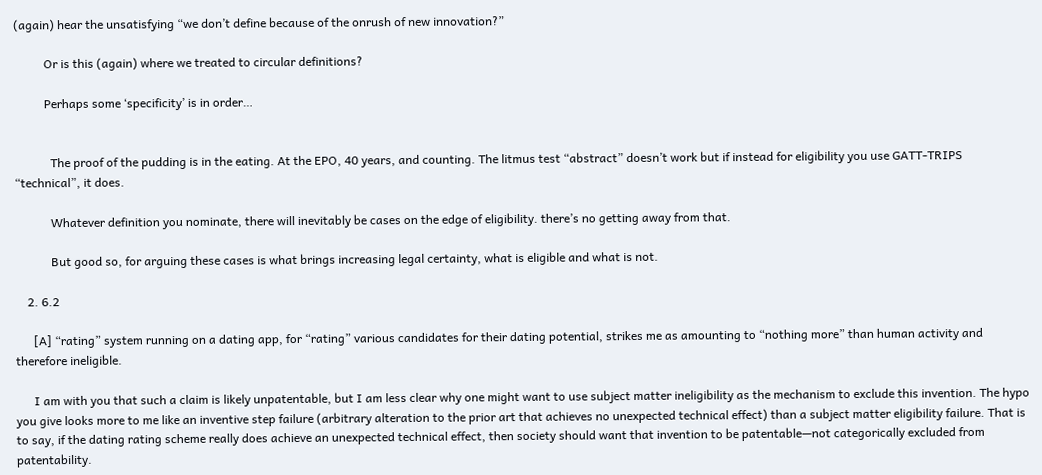(again) hear the unsatisfying “we don’t define because of the onrush of new innovation?”

          Or is this (again) where we treated to circular definitions?

          Perhaps some ‘specificity’ is in order…


            The proof of the pudding is in the eating. At the EPO, 40 years, and counting. The litmus test “abstract” doesn’t work but if instead for eligibility you use GATT-TRIPS “technical”, it does.

            Whatever definition you nominate, there will inevitably be cases on the edge of eligibility. there’s no getting away from that.

            But good so, for arguing these cases is what brings increasing legal certainty, what is eligible and what is not.

    2. 6.2

      [A] “rating” system running on a dating app, for “rating” various candidates for their dating potential, strikes me as amounting to “nothing more” than human activity and therefore ineligible.

      I am with you that such a claim is likely unpatentable, but I am less clear why one might want to use subject matter ineligibility as the mechanism to exclude this invention. The hypo you give looks more to me like an inventive step failure (arbitrary alteration to the prior art that achieves no unexpected technical effect) than a subject matter eligibility failure. That is to say, if the dating rating scheme really does achieve an unexpected technical effect, then society should want that invention to be patentable—not categorically excluded from patentability.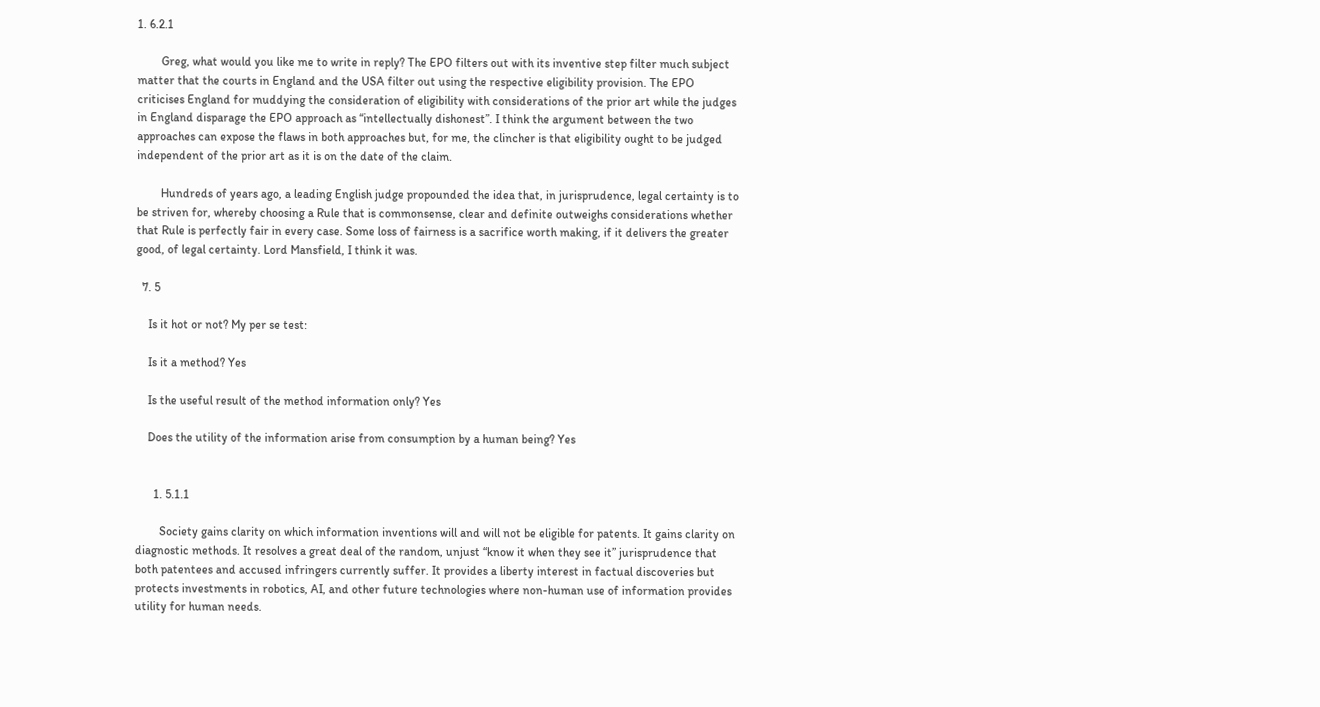1. 6.2.1

        Greg, what would you like me to write in reply? The EPO filters out with its inventive step filter much subject matter that the courts in England and the USA filter out using the respective eligibility provision. The EPO criticises England for muddying the consideration of eligibility with considerations of the prior art while the judges in England disparage the EPO approach as “intellectually dishonest”. I think the argument between the two approaches can expose the flaws in both approaches but, for me, the clincher is that eligibility ought to be judged independent of the prior art as it is on the date of the claim.

        Hundreds of years ago, a leading English judge propounded the idea that, in jurisprudence, legal certainty is to be striven for, whereby choosing a Rule that is commonsense, clear and definite outweighs considerations whether that Rule is perfectly fair in every case. Some loss of fairness is a sacrifice worth making, if it delivers the greater good, of legal certainty. Lord Mansfield, I think it was.

  7. 5

    Is it hot or not? My per se test:

    Is it a method? Yes

    Is the useful result of the method information only? Yes

    Does the utility of the information arise from consumption by a human being? Yes


      1. 5.1.1

        Society gains clarity on which information inventions will and will not be eligible for patents. It gains clarity on diagnostic methods. It resolves a great deal of the random, unjust “know it when they see it” jurisprudence that both patentees and accused infringers currently suffer. It provides a liberty interest in factual discoveries but protects investments in robotics, AI, and other future technologies where non-human use of information provides utility for human needs.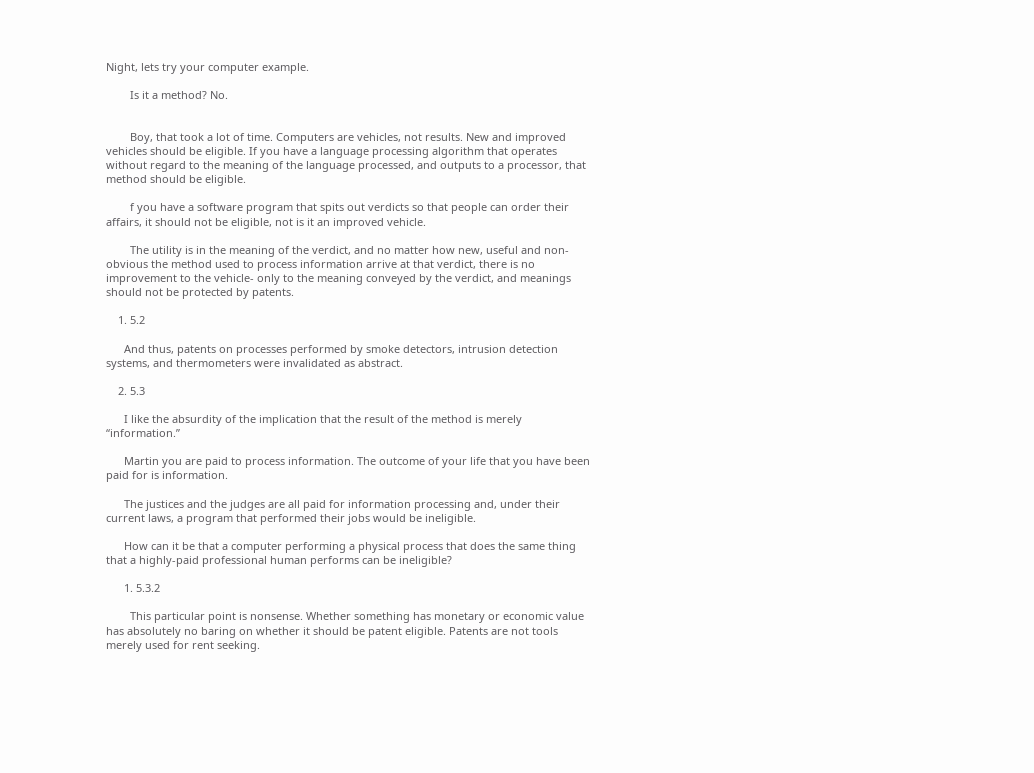Night, lets try your computer example.

        Is it a method? No.


        Boy, that took a lot of time. Computers are vehicles, not results. New and improved vehicles should be eligible. If you have a language processing algorithm that operates without regard to the meaning of the language processed, and outputs to a processor, that method should be eligible.

        f you have a software program that spits out verdicts so that people can order their affairs, it should not be eligible, not is it an improved vehicle.

        The utility is in the meaning of the verdict, and no matter how new, useful and non-obvious the method used to process information arrive at that verdict, there is no improvement to the vehicle- only to the meaning conveyed by the verdict, and meanings should not be protected by patents.

    1. 5.2

      And thus, patents on processes performed by smoke detectors, intrusion detection systems, and thermometers were invalidated as abstract.

    2. 5.3

      I like the absurdity of the implication that the result of the method is merely “information.”

      Martin you are paid to process information. The outcome of your life that you have been paid for is information.

      The justices and the judges are all paid for information processing and, under their current laws, a program that performed their jobs would be ineligible.

      How can it be that a computer performing a physical process that does the same thing that a highly-paid professional human performs can be ineligible?

      1. 5.3.2

        This particular point is nonsense. Whether something has monetary or economic value has absolutely no baring on whether it should be patent eligible. Patents are not tools merely used for rent seeking.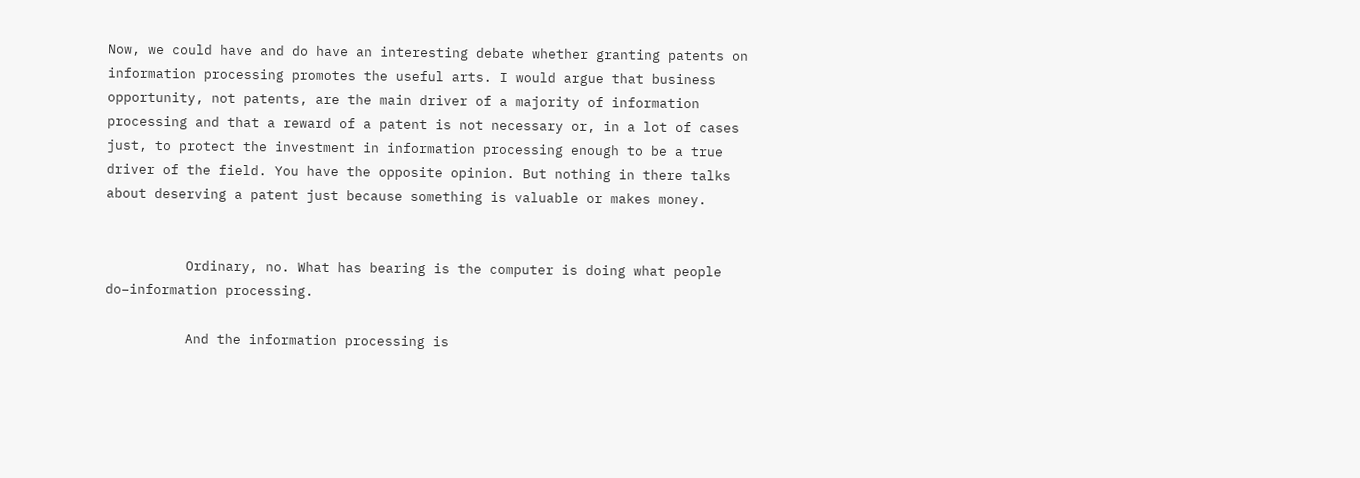Now, we could have and do have an interesting debate whether granting patents on information processing promotes the useful arts. I would argue that business opportunity, not patents, are the main driver of a majority of information processing and that a reward of a patent is not necessary or, in a lot of cases just, to protect the investment in information processing enough to be a true driver of the field. You have the opposite opinion. But nothing in there talks about deserving a patent just because something is valuable or makes money.


          Ordinary, no. What has bearing is the computer is doing what people do–information processing.

          And the information processing is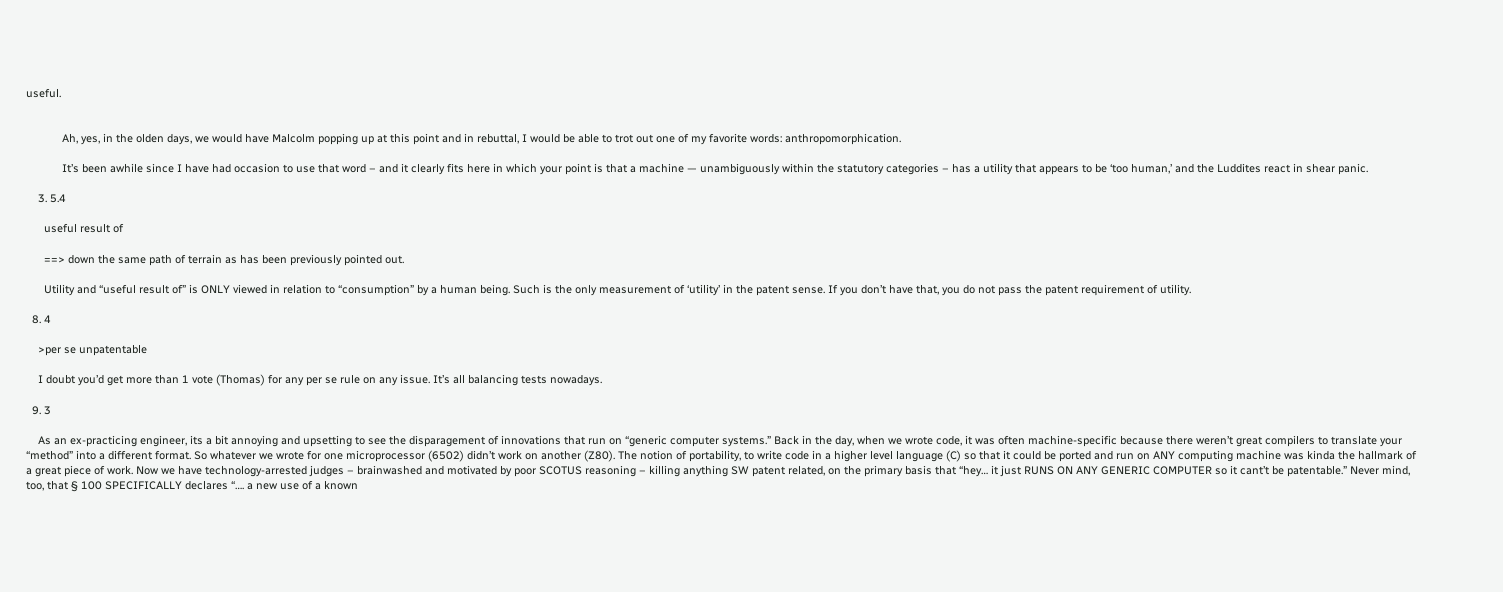useful.


            Ah, yes, in the olden days, we would have Malcolm popping up at this point and in rebuttal, I would be able to trot out one of my favorite words: anthropomorphication.

            It’s been awhile since I have had occasion to use that word – and it clearly fits here in which your point is that a machine — unambiguously within the statutory categories – has a utility that appears to be ‘too human,’ and the Luddites react in shear panic.

    3. 5.4

      useful result of

      ==> down the same path of terrain as has been previously pointed out.

      Utility and “useful result of” is ONLY viewed in relation to “consumption” by a human being. Such is the only measurement of ‘utility’ in the patent sense. If you don’t have that, you do not pass the patent requirement of utility.

  8. 4

    >per se unpatentable

    I doubt you’d get more than 1 vote (Thomas) for any per se rule on any issue. It’s all balancing tests nowadays.

  9. 3

    As an ex-practicing engineer, its a bit annoying and upsetting to see the disparagement of innovations that run on “generic computer systems.” Back in the day, when we wrote code, it was often machine-specific because there weren’t great compilers to translate your “method” into a different format. So whatever we wrote for one microprocessor (6502) didn’t work on another (Z80). The notion of portability, to write code in a higher level language (C) so that it could be ported and run on ANY computing machine was kinda the hallmark of a great piece of work. Now we have technology-arrested judges – brainwashed and motivated by poor SCOTUS reasoning – killing anything SW patent related, on the primary basis that “hey… it just RUNS ON ANY GENERIC COMPUTER so it cant’t be patentable.” Never mind, too, that § 100 SPECIFICALLY declares “…. a new use of a known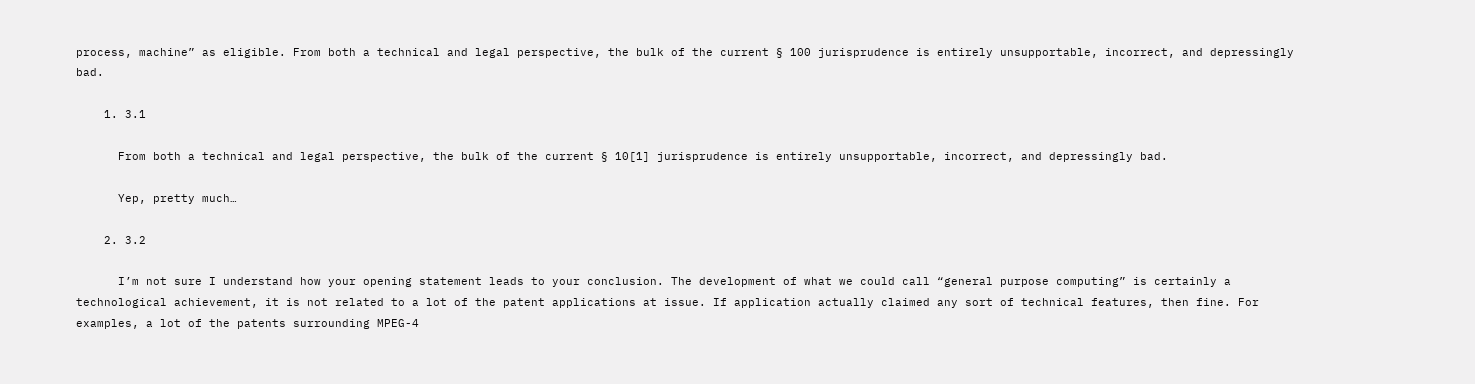process, machine” as eligible. From both a technical and legal perspective, the bulk of the current § 100 jurisprudence is entirely unsupportable, incorrect, and depressingly bad.

    1. 3.1

      From both a technical and legal perspective, the bulk of the current § 10[1] jurisprudence is entirely unsupportable, incorrect, and depressingly bad.

      Yep, pretty much…

    2. 3.2

      I’m not sure I understand how your opening statement leads to your conclusion. The development of what we could call “general purpose computing” is certainly a technological achievement, it is not related to a lot of the patent applications at issue. If application actually claimed any sort of technical features, then fine. For examples, a lot of the patents surrounding MPEG-4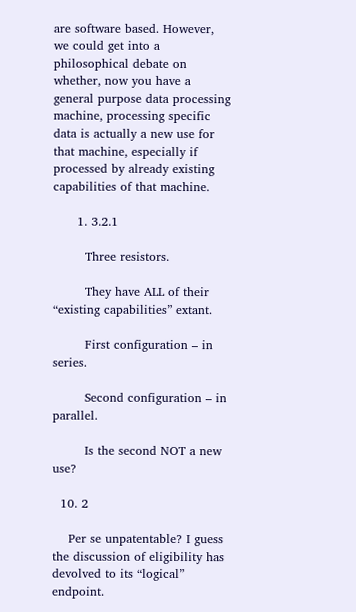are software based. However, we could get into a philosophical debate on whether, now you have a general purpose data processing machine, processing specific data is actually a new use for that machine, especially if processed by already existing capabilities of that machine.

      1. 3.2.1

        Three resistors.

        They have ALL of their “existing capabilities” extant.

        First configuration – in series.

        Second configuration – in parallel.

        Is the second NOT a new use?

  10. 2

    Per se unpatentable? I guess the discussion of eligibility has devolved to its “logical” endpoint.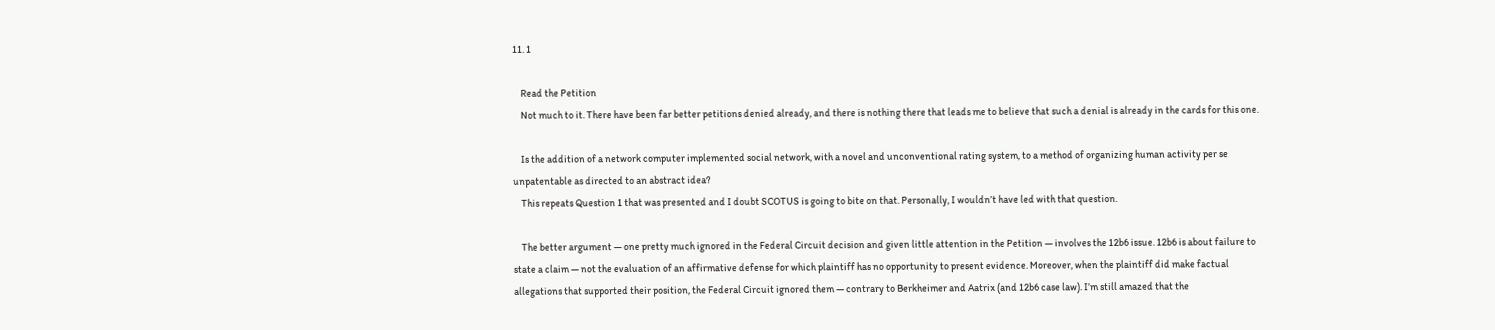11. 1

    Read the Petition
    Not much to it. There have been far better petitions denied already, and there is nothing there that leads me to believe that such a denial is already in the cards for this one.

    Is the addition of a network computer implemented social network, with a novel and unconventional rating system, to a method of organizing human activity per se unpatentable as directed to an abstract idea?
    This repeats Question 1 that was presented and I doubt SCOTUS is going to bite on that. Personally, I wouldn’t have led with that question.

    The better argument — one pretty much ignored in the Federal Circuit decision and given little attention in the Petition — involves the 12b6 issue. 12b6 is about failure to state a claim — not the evaluation of an affirmative defense for which plaintiff has no opportunity to present evidence. Moreover, when the plaintiff did make factual allegations that supported their position, the Federal Circuit ignored them — contrary to Berkheimer and Aatrix (and 12b6 case law). I’m still amazed that the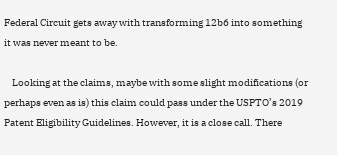Federal Circuit gets away with transforming 12b6 into something it was never meant to be.

    Looking at the claims, maybe with some slight modifications (or perhaps even as is) this claim could pass under the USPTO’s 2019 Patent Eligibility Guidelines. However, it is a close call. There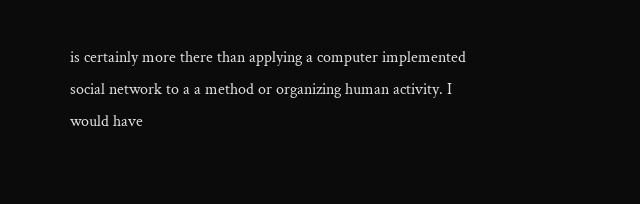is certainly more there than applying a computer implemented social network to a a method or organizing human activity. I would have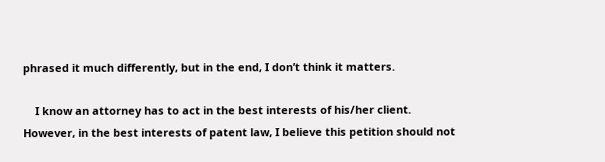phrased it much differently, but in the end, I don’t think it matters.

    I know an attorney has to act in the best interests of his/her client. However, in the best interests of patent law, I believe this petition should not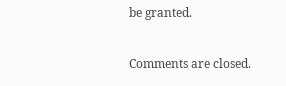be granted.

Comments are closed.